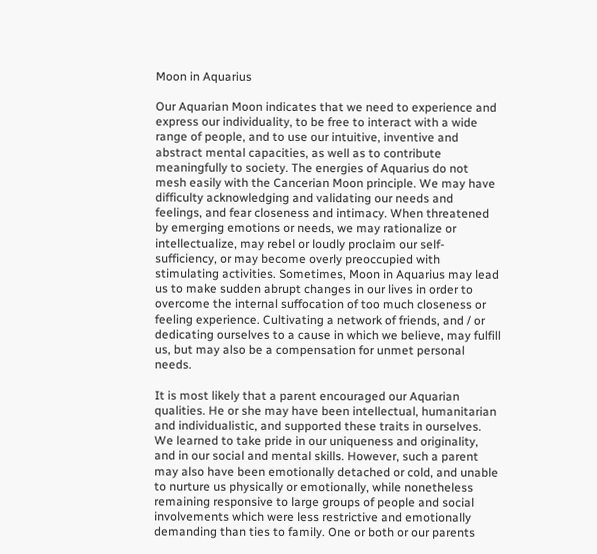Moon in Aquarius

Our Aquarian Moon indicates that we need to experience and express our individuality, to be free to interact with a wide range of people, and to use our intuitive, inventive and abstract mental capacities, as well as to contribute meaningfully to society. The energies of Aquarius do not mesh easily with the Cancerian Moon principle. We may have difficulty acknowledging and validating our needs and feelings, and fear closeness and intimacy. When threatened by emerging emotions or needs, we may rationalize or intellectualize, may rebel or loudly proclaim our self-sufficiency, or may become overly preoccupied with stimulating activities. Sometimes, Moon in Aquarius may lead us to make sudden abrupt changes in our lives in order to overcome the internal suffocation of too much closeness or feeling experience. Cultivating a network of friends, and / or dedicating ourselves to a cause in which we believe, may fulfill us, but may also be a compensation for unmet personal needs.

It is most likely that a parent encouraged our Aquarian qualities. He or she may have been intellectual, humanitarian and individualistic, and supported these traits in ourselves. We learned to take pride in our uniqueness and originality, and in our social and mental skills. However, such a parent may also have been emotionally detached or cold, and unable to nurture us physically or emotionally, while nonetheless remaining responsive to large groups of people and social involvements which were less restrictive and emotionally demanding than ties to family. One or both or our parents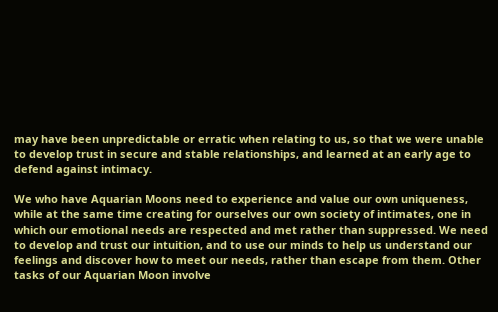may have been unpredictable or erratic when relating to us, so that we were unable to develop trust in secure and stable relationships, and learned at an early age to defend against intimacy.

We who have Aquarian Moons need to experience and value our own uniqueness, while at the same time creating for ourselves our own society of intimates, one in which our emotional needs are respected and met rather than suppressed. We need to develop and trust our intuition, and to use our minds to help us understand our feelings and discover how to meet our needs, rather than escape from them. Other tasks of our Aquarian Moon involve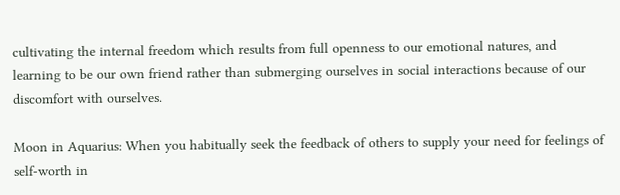cultivating the internal freedom which results from full openness to our emotional natures, and learning to be our own friend rather than submerging ourselves in social interactions because of our discomfort with ourselves.

Moon in Aquarius: When you habitually seek the feedback of others to supply your need for feelings of self-worth in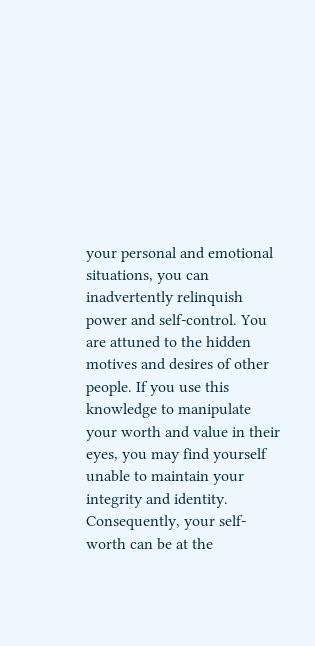your personal and emotional situations, you can inadvertently relinquish power and self-control. You are attuned to the hidden motives and desires of other people. If you use this knowledge to manipulate your worth and value in their eyes, you may find yourself unable to maintain your integrity and identity. Consequently, your self-worth can be at the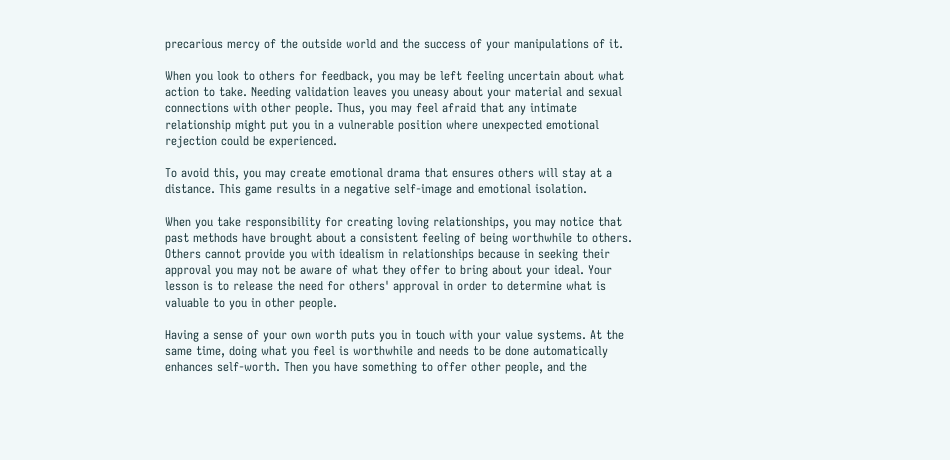precarious mercy of the outside world and the success of your manipulations of it.

When you look to others for feedback, you may be left feeling uncertain about what action to take. Needing validation leaves you uneasy about your material and sexual connections with other people. Thus, you may feel afraid that any intimate relationship might put you in a vulnerable position where unexpected emotional rejection could be experienced.

To avoid this, you may create emotional drama that ensures others will stay at a distance. This game results in a negative self-image and emotional isolation.

When you take responsibility for creating loving relationships, you may notice that past methods have brought about a consistent feeling of being worthwhile to others. Others cannot provide you with idealism in relationships because in seeking their approval you may not be aware of what they offer to bring about your ideal. Your lesson is to release the need for others' approval in order to determine what is valuable to you in other people.

Having a sense of your own worth puts you in touch with your value systems. At the same time, doing what you feel is worthwhile and needs to be done automatically enhances self-worth. Then you have something to offer other people, and the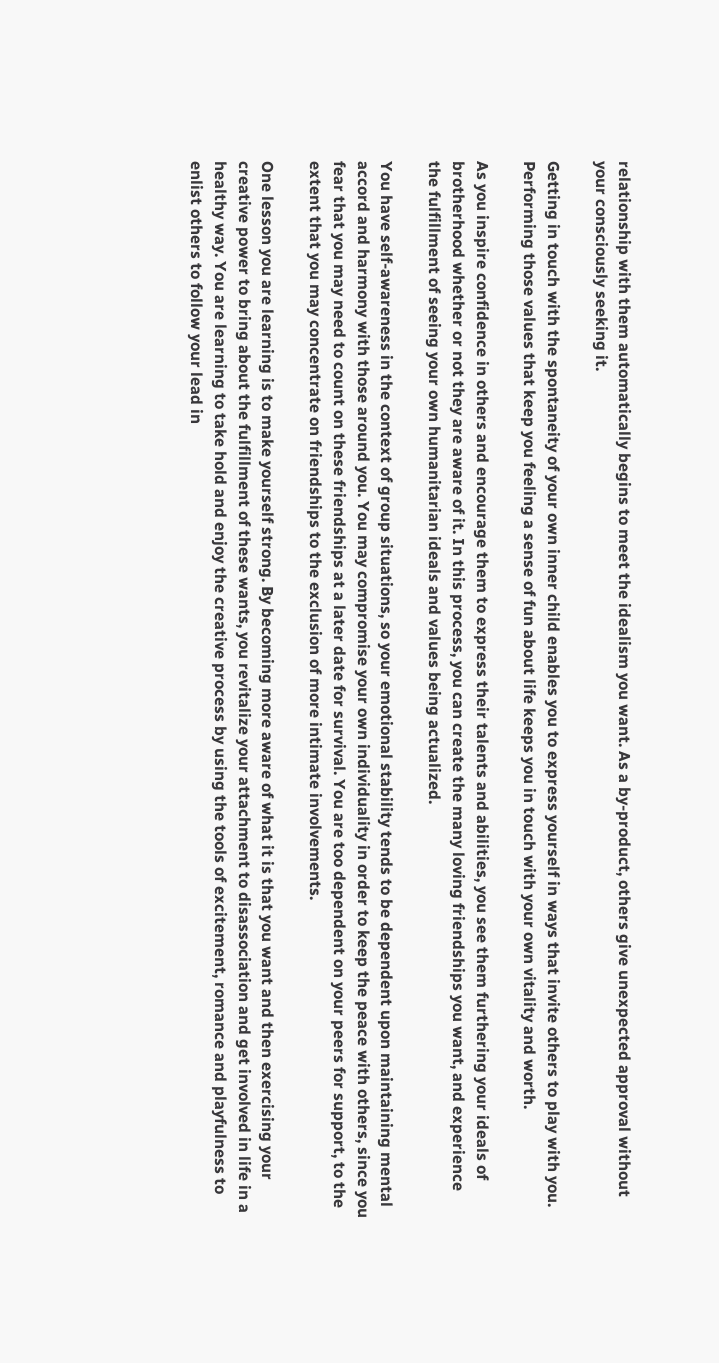relationship with them automatically begins to meet the idealism you want. As a by-product, others give unexpected approval without your consciously seeking it.

Getting in touch with the spontaneity of your own inner child enables you to express yourself in ways that invite others to play with you. Performing those values that keep you feeling a sense of fun about life keeps you in touch with your own vitality and worth.

As you inspire confidence in others and encourage them to express their talents and abilities, you see them furthering your ideals of brotherhood whether or not they are aware of it. In this process, you can create the many loving friendships you want, and experience the fulfillment of seeing your own humanitarian ideals and values being actualized.

You have self-awareness in the context of group situations, so your emotional stability tends to be dependent upon maintaining mental accord and harmony with those around you. You may compromise your own individuality in order to keep the peace with others, since you fear that you may need to count on these friendships at a later date for survival. You are too dependent on your peers for support, to the extent that you may concentrate on friendships to the exclusion of more intimate involvements.

One lesson you are learning is to make yourself strong. By becoming more aware of what it is that you want and then exercising your creative power to bring about the fulfillment of these wants, you revitalize your attachment to disassociation and get involved in life in a healthy way. You are learning to take hold and enjoy the creative process by using the tools of excitement, romance and playfulness to enlist others to follow your lead in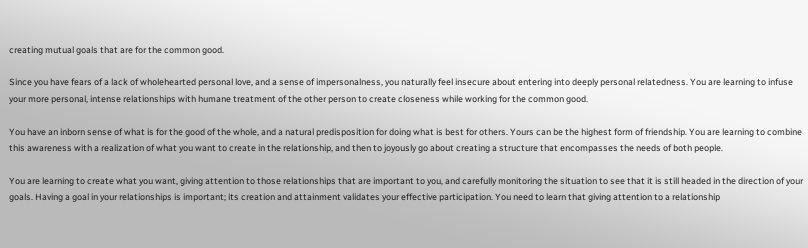creating mutual goals that are for the common good.

Since you have fears of a lack of wholehearted personal love, and a sense of impersonalness, you naturally feel insecure about entering into deeply personal relatedness. You are learning to infuse your more personal, intense relationships with humane treatment of the other person to create closeness while working for the common good.

You have an inborn sense of what is for the good of the whole, and a natural predisposition for doing what is best for others. Yours can be the highest form of friendship. You are learning to combine this awareness with a realization of what you want to create in the relationship, and then to joyously go about creating a structure that encompasses the needs of both people.

You are learning to create what you want, giving attention to those relationships that are important to you, and carefully monitoring the situation to see that it is still headed in the direction of your goals. Having a goal in your relationships is important; its creation and attainment validates your effective participation. You need to learn that giving attention to a relationship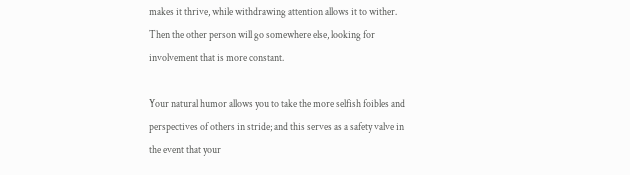makes it thrive, while withdrawing attention allows it to wither. Then the other person will go somewhere else, looking for involvement that is more constant.

Your natural humor allows you to take the more selfish foibles and perspectives of others in stride; and this serves as a safety valve in the event that your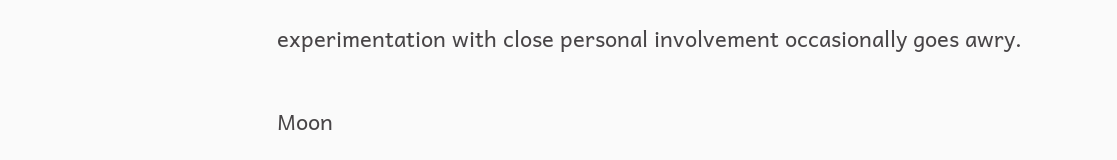experimentation with close personal involvement occasionally goes awry.

Moon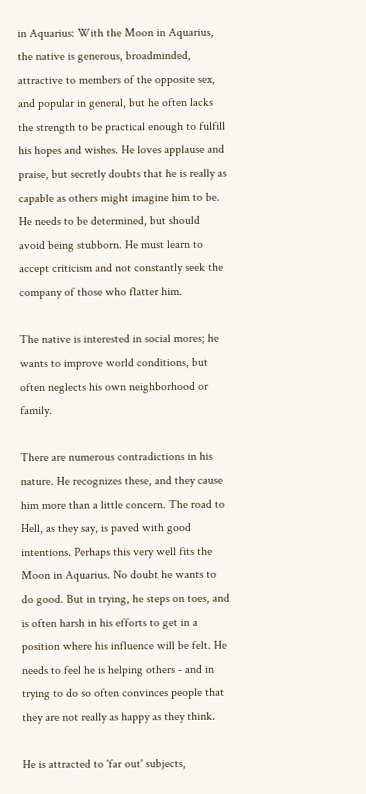in Aquarius: With the Moon in Aquarius, the native is generous, broadminded, attractive to members of the opposite sex, and popular in general, but he often lacks the strength to be practical enough to fulfill his hopes and wishes. He loves applause and praise, but secretly doubts that he is really as capable as others might imagine him to be. He needs to be determined, but should avoid being stubborn. He must learn to accept criticism and not constantly seek the company of those who flatter him.

The native is interested in social mores; he wants to improve world conditions, but often neglects his own neighborhood or family.

There are numerous contradictions in his nature. He recognizes these, and they cause him more than a little concern. The road to Hell, as they say, is paved with good intentions. Perhaps this very well fits the Moon in Aquarius. No doubt he wants to do good. But in trying, he steps on toes, and is often harsh in his efforts to get in a position where his influence will be felt. He needs to feel he is helping others - and in trying to do so often convinces people that they are not really as happy as they think.

He is attracted to 'far out' subjects,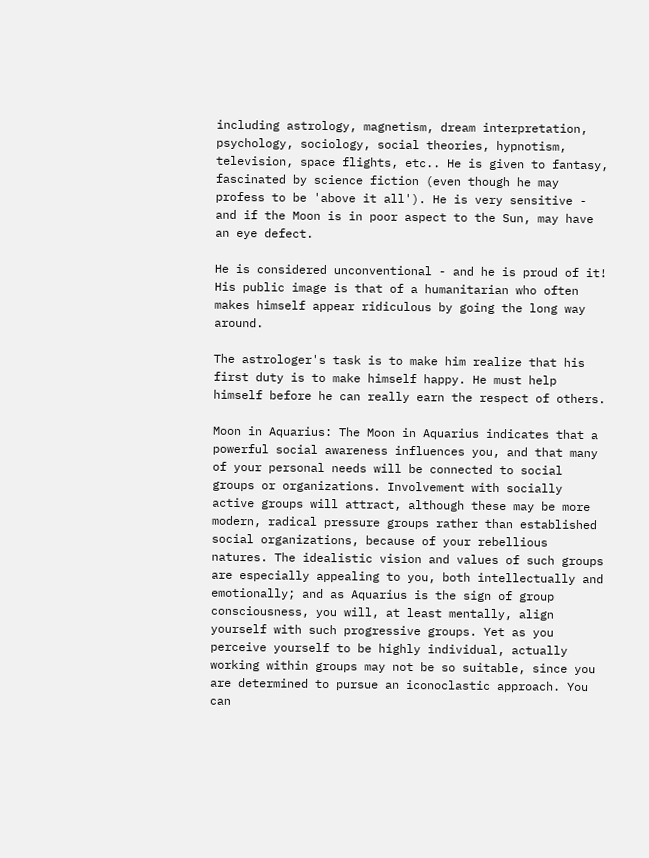including astrology, magnetism, dream interpretation, psychology, sociology, social theories, hypnotism, television, space flights, etc.. He is given to fantasy, fascinated by science fiction (even though he may profess to be 'above it all'). He is very sensitive - and if the Moon is in poor aspect to the Sun, may have an eye defect.

He is considered unconventional - and he is proud of it! His public image is that of a humanitarian who often makes himself appear ridiculous by going the long way around.

The astrologer's task is to make him realize that his first duty is to make himself happy. He must help himself before he can really earn the respect of others.

Moon in Aquarius: The Moon in Aquarius indicates that a powerful social awareness influences you, and that many of your personal needs will be connected to social groups or organizations. Involvement with socially active groups will attract, although these may be more modern, radical pressure groups rather than established social organizations, because of your rebellious natures. The idealistic vision and values of such groups are especially appealing to you, both intellectually and emotionally; and as Aquarius is the sign of group consciousness, you will, at least mentally, align yourself with such progressive groups. Yet as you perceive yourself to be highly individual, actually working within groups may not be so suitable, since you are determined to pursue an iconoclastic approach. You can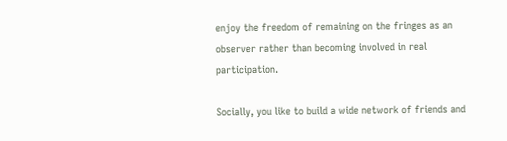enjoy the freedom of remaining on the fringes as an observer rather than becoming involved in real participation.

Socially, you like to build a wide network of friends and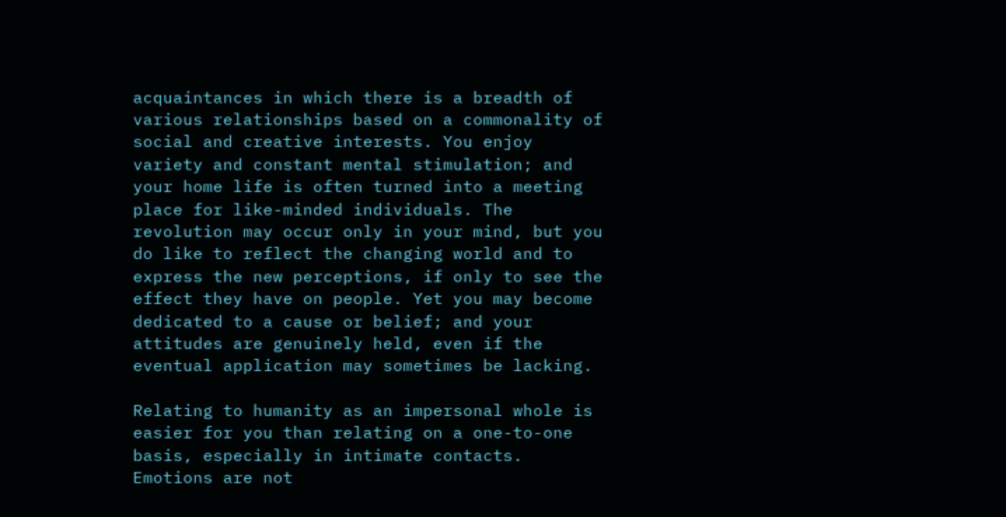acquaintances in which there is a breadth of various relationships based on a commonality of social and creative interests. You enjoy variety and constant mental stimulation; and your home life is often turned into a meeting place for like-minded individuals. The revolution may occur only in your mind, but you do like to reflect the changing world and to express the new perceptions, if only to see the effect they have on people. Yet you may become dedicated to a cause or belief; and your attitudes are genuinely held, even if the eventual application may sometimes be lacking.

Relating to humanity as an impersonal whole is easier for you than relating on a one-to-one basis, especially in intimate contacts. Emotions are not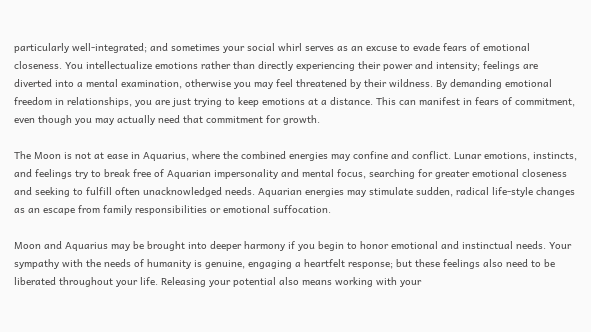particularly well-integrated; and sometimes your social whirl serves as an excuse to evade fears of emotional closeness. You intellectualize emotions rather than directly experiencing their power and intensity; feelings are diverted into a mental examination, otherwise you may feel threatened by their wildness. By demanding emotional freedom in relationships, you are just trying to keep emotions at a distance. This can manifest in fears of commitment, even though you may actually need that commitment for growth.

The Moon is not at ease in Aquarius, where the combined energies may confine and conflict. Lunar emotions, instincts, and feelings try to break free of Aquarian impersonality and mental focus, searching for greater emotional closeness and seeking to fulfill often unacknowledged needs. Aquarian energies may stimulate sudden, radical life-style changes as an escape from family responsibilities or emotional suffocation.

Moon and Aquarius may be brought into deeper harmony if you begin to honor emotional and instinctual needs. Your sympathy with the needs of humanity is genuine, engaging a heartfelt response; but these feelings also need to be liberated throughout your life. Releasing your potential also means working with your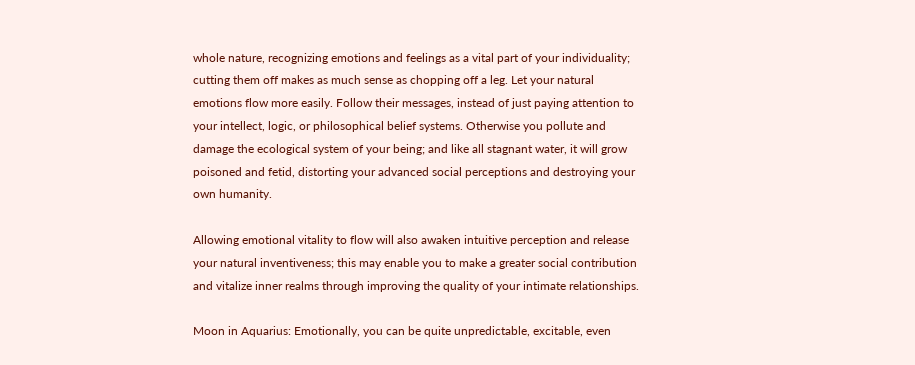whole nature, recognizing emotions and feelings as a vital part of your individuality; cutting them off makes as much sense as chopping off a leg. Let your natural emotions flow more easily. Follow their messages, instead of just paying attention to your intellect, logic, or philosophical belief systems. Otherwise you pollute and damage the ecological system of your being; and like all stagnant water, it will grow poisoned and fetid, distorting your advanced social perceptions and destroying your own humanity.

Allowing emotional vitality to flow will also awaken intuitive perception and release your natural inventiveness; this may enable you to make a greater social contribution and vitalize inner realms through improving the quality of your intimate relationships.

Moon in Aquarius: Emotionally, you can be quite unpredictable, excitable, even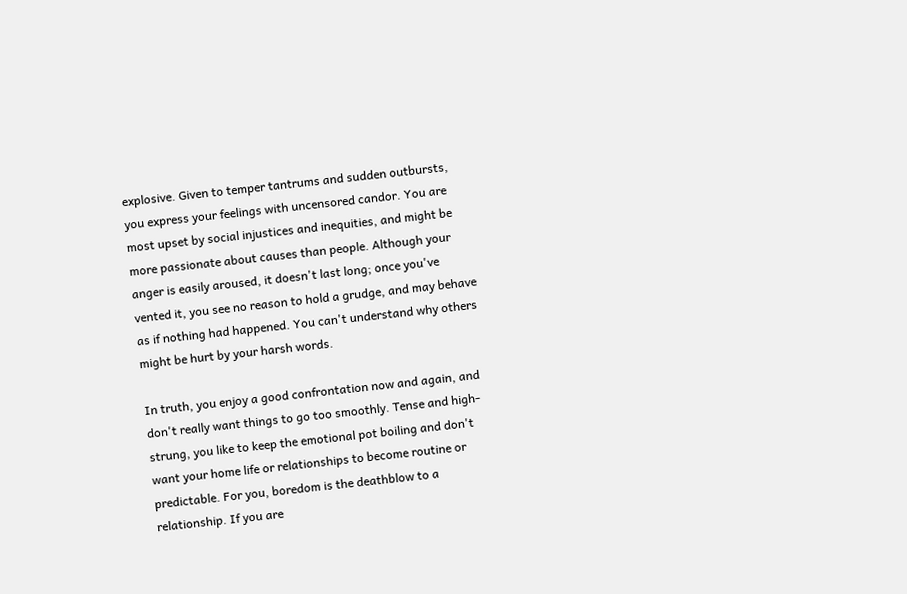explosive. Given to temper tantrums and sudden outbursts, you express your feelings with uncensored candor. You are most upset by social injustices and inequities, and might be more passionate about causes than people. Although your anger is easily aroused, it doesn't last long; once you've vented it, you see no reason to hold a grudge, and may behave as if nothing had happened. You can't understand why others might be hurt by your harsh words.

In truth, you enjoy a good confrontation now and again, and don't really want things to go too smoothly. Tense and high-strung, you like to keep the emotional pot boiling and don't want your home life or relationships to become routine or predictable. For you, boredom is the deathblow to a relationship. If you are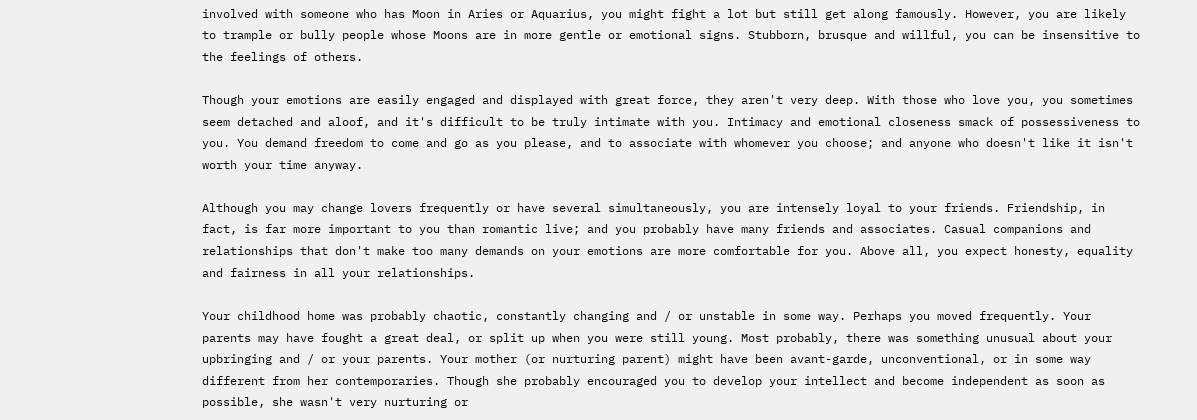involved with someone who has Moon in Aries or Aquarius, you might fight a lot but still get along famously. However, you are likely to trample or bully people whose Moons are in more gentle or emotional signs. Stubborn, brusque and willful, you can be insensitive to the feelings of others.

Though your emotions are easily engaged and displayed with great force, they aren't very deep. With those who love you, you sometimes seem detached and aloof, and it's difficult to be truly intimate with you. Intimacy and emotional closeness smack of possessiveness to you. You demand freedom to come and go as you please, and to associate with whomever you choose; and anyone who doesn't like it isn't worth your time anyway.

Although you may change lovers frequently or have several simultaneously, you are intensely loyal to your friends. Friendship, in fact, is far more important to you than romantic live; and you probably have many friends and associates. Casual companions and relationships that don't make too many demands on your emotions are more comfortable for you. Above all, you expect honesty, equality and fairness in all your relationships.

Your childhood home was probably chaotic, constantly changing and / or unstable in some way. Perhaps you moved frequently. Your parents may have fought a great deal, or split up when you were still young. Most probably, there was something unusual about your upbringing and / or your parents. Your mother (or nurturing parent) might have been avant-garde, unconventional, or in some way different from her contemporaries. Though she probably encouraged you to develop your intellect and become independent as soon as possible, she wasn't very nurturing or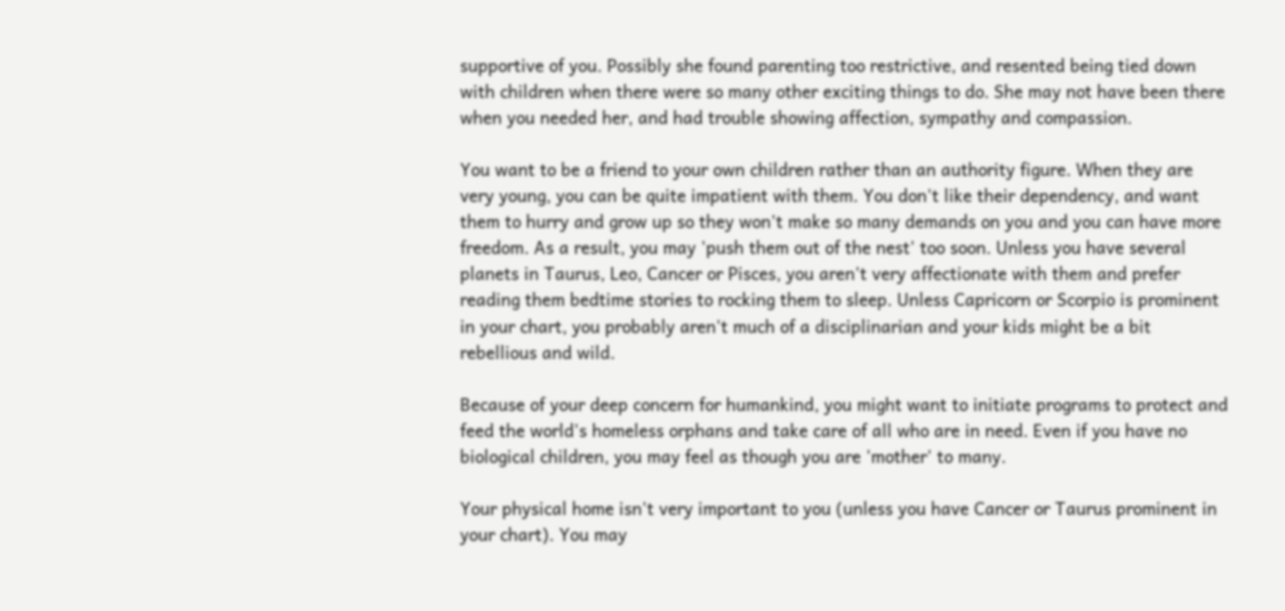supportive of you. Possibly she found parenting too restrictive, and resented being tied down with children when there were so many other exciting things to do. She may not have been there when you needed her, and had trouble showing affection, sympathy and compassion.

You want to be a friend to your own children rather than an authority figure. When they are very young, you can be quite impatient with them. You don't like their dependency, and want them to hurry and grow up so they won't make so many demands on you and you can have more freedom. As a result, you may 'push them out of the nest' too soon. Unless you have several planets in Taurus, Leo, Cancer or Pisces, you aren't very affectionate with them and prefer reading them bedtime stories to rocking them to sleep. Unless Capricorn or Scorpio is prominent in your chart, you probably aren't much of a disciplinarian and your kids might be a bit rebellious and wild.

Because of your deep concern for humankind, you might want to initiate programs to protect and feed the world's homeless orphans and take care of all who are in need. Even if you have no biological children, you may feel as though you are 'mother' to many.

Your physical home isn't very important to you (unless you have Cancer or Taurus prominent in your chart). You may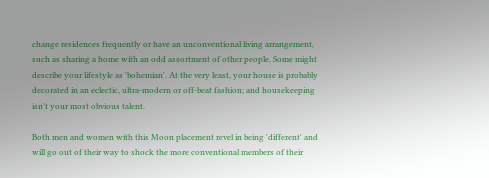change residences frequently or have an unconventional living arrangement, such as sharing a home with an odd assortment of other people. Some might describe your lifestyle as 'bohemian'. At the very least, your house is probably decorated in an eclectic, ultra-modern or off-beat fashion; and housekeeping isn't your most obvious talent.

Both men and women with this Moon placement revel in being 'different' and will go out of their way to shock the more conventional members of their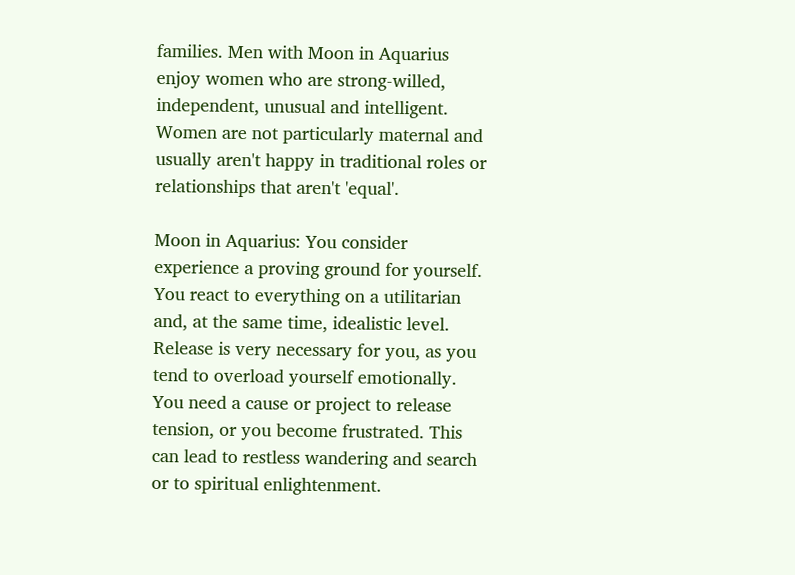families. Men with Moon in Aquarius enjoy women who are strong-willed, independent, unusual and intelligent. Women are not particularly maternal and usually aren't happy in traditional roles or relationships that aren't 'equal'.

Moon in Aquarius: You consider experience a proving ground for yourself. You react to everything on a utilitarian and, at the same time, idealistic level. Release is very necessary for you, as you tend to overload yourself emotionally. You need a cause or project to release tension, or you become frustrated. This can lead to restless wandering and search or to spiritual enlightenment.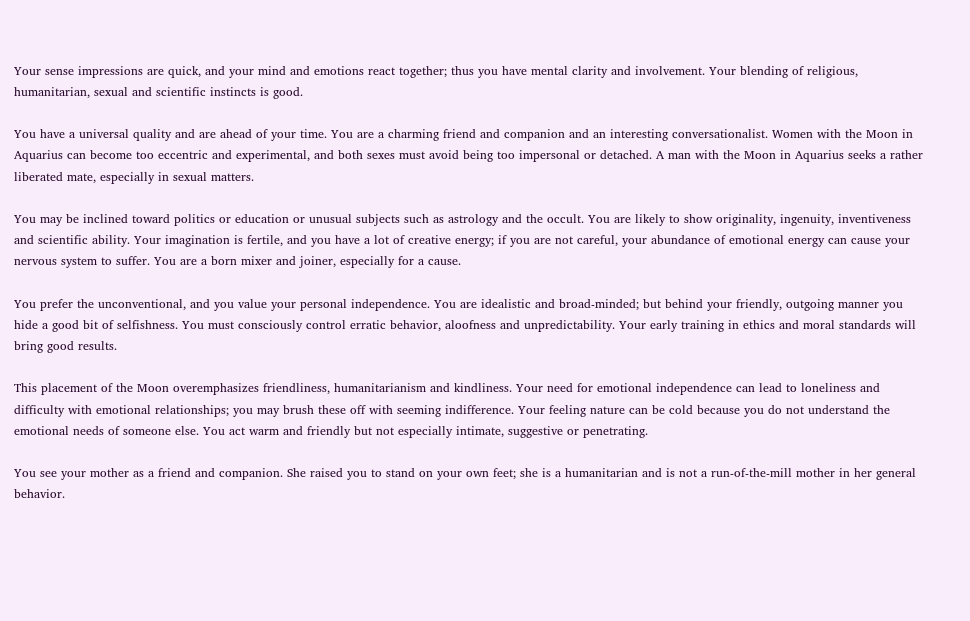Your sense impressions are quick, and your mind and emotions react together; thus you have mental clarity and involvement. Your blending of religious, humanitarian, sexual and scientific instincts is good.

You have a universal quality and are ahead of your time. You are a charming friend and companion and an interesting conversationalist. Women with the Moon in Aquarius can become too eccentric and experimental, and both sexes must avoid being too impersonal or detached. A man with the Moon in Aquarius seeks a rather liberated mate, especially in sexual matters.

You may be inclined toward politics or education or unusual subjects such as astrology and the occult. You are likely to show originality, ingenuity, inventiveness and scientific ability. Your imagination is fertile, and you have a lot of creative energy; if you are not careful, your abundance of emotional energy can cause your nervous system to suffer. You are a born mixer and joiner, especially for a cause.

You prefer the unconventional, and you value your personal independence. You are idealistic and broad-minded; but behind your friendly, outgoing manner you hide a good bit of selfishness. You must consciously control erratic behavior, aloofness and unpredictability. Your early training in ethics and moral standards will bring good results.

This placement of the Moon overemphasizes friendliness, humanitarianism and kindliness. Your need for emotional independence can lead to loneliness and difficulty with emotional relationships; you may brush these off with seeming indifference. Your feeling nature can be cold because you do not understand the emotional needs of someone else. You act warm and friendly but not especially intimate, suggestive or penetrating.

You see your mother as a friend and companion. She raised you to stand on your own feet; she is a humanitarian and is not a run-of-the-mill mother in her general behavior.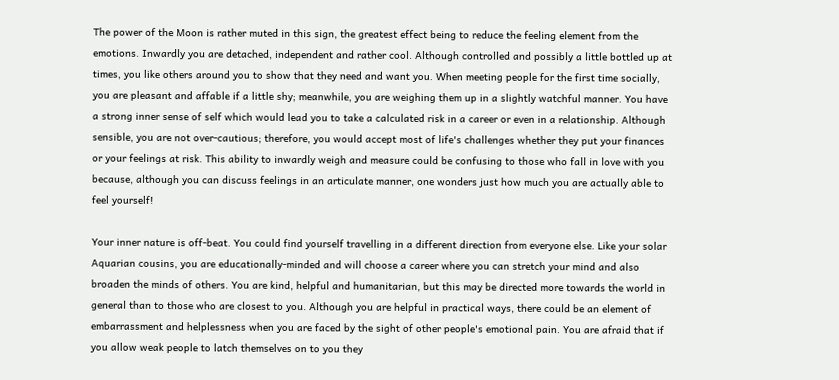The power of the Moon is rather muted in this sign, the greatest effect being to reduce the feeling element from the emotions. Inwardly you are detached, independent and rather cool. Although controlled and possibly a little bottled up at times, you like others around you to show that they need and want you. When meeting people for the first time socially, you are pleasant and affable if a little shy; meanwhile, you are weighing them up in a slightly watchful manner. You have a strong inner sense of self which would lead you to take a calculated risk in a career or even in a relationship. Although sensible, you are not over-cautious; therefore, you would accept most of life's challenges whether they put your finances or your feelings at risk. This ability to inwardly weigh and measure could be confusing to those who fall in love with you because, although you can discuss feelings in an articulate manner, one wonders just how much you are actually able to feel yourself!

Your inner nature is off-beat. You could find yourself travelling in a different direction from everyone else. Like your solar Aquarian cousins, you are educationally-minded and will choose a career where you can stretch your mind and also broaden the minds of others. You are kind, helpful and humanitarian, but this may be directed more towards the world in general than to those who are closest to you. Although you are helpful in practical ways, there could be an element of embarrassment and helplessness when you are faced by the sight of other people's emotional pain. You are afraid that if you allow weak people to latch themselves on to you they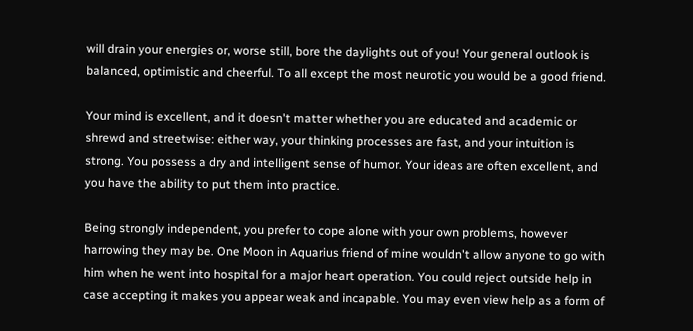will drain your energies or, worse still, bore the daylights out of you! Your general outlook is balanced, optimistic and cheerful. To all except the most neurotic you would be a good friend.

Your mind is excellent, and it doesn't matter whether you are educated and academic or shrewd and streetwise: either way, your thinking processes are fast, and your intuition is strong. You possess a dry and intelligent sense of humor. Your ideas are often excellent, and you have the ability to put them into practice.

Being strongly independent, you prefer to cope alone with your own problems, however harrowing they may be. One Moon in Aquarius friend of mine wouldn't allow anyone to go with him when he went into hospital for a major heart operation. You could reject outside help in case accepting it makes you appear weak and incapable. You may even view help as a form of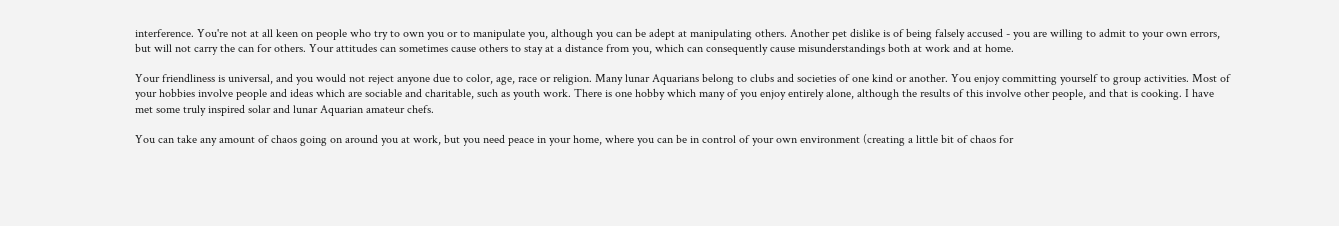interference. You're not at all keen on people who try to own you or to manipulate you, although you can be adept at manipulating others. Another pet dislike is of being falsely accused - you are willing to admit to your own errors, but will not carry the can for others. Your attitudes can sometimes cause others to stay at a distance from you, which can consequently cause misunderstandings both at work and at home.

Your friendliness is universal, and you would not reject anyone due to color, age, race or religion. Many lunar Aquarians belong to clubs and societies of one kind or another. You enjoy committing yourself to group activities. Most of your hobbies involve people and ideas which are sociable and charitable, such as youth work. There is one hobby which many of you enjoy entirely alone, although the results of this involve other people, and that is cooking. I have met some truly inspired solar and lunar Aquarian amateur chefs.

You can take any amount of chaos going on around you at work, but you need peace in your home, where you can be in control of your own environment (creating a little bit of chaos for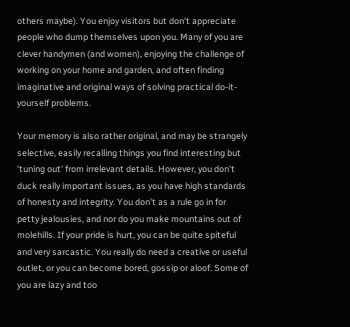others maybe). You enjoy visitors but don't appreciate people who dump themselves upon you. Many of you are clever handymen (and women), enjoying the challenge of working on your home and garden, and often finding imaginative and original ways of solving practical do-it-yourself problems.

Your memory is also rather original, and may be strangely selective, easily recalling things you find interesting but 'tuning out' from irrelevant details. However, you don't duck really important issues, as you have high standards of honesty and integrity. You don't as a rule go in for petty jealousies, and nor do you make mountains out of molehills. If your pride is hurt, you can be quite spiteful and very sarcastic. You really do need a creative or useful outlet, or you can become bored, gossip or aloof. Some of you are lazy and too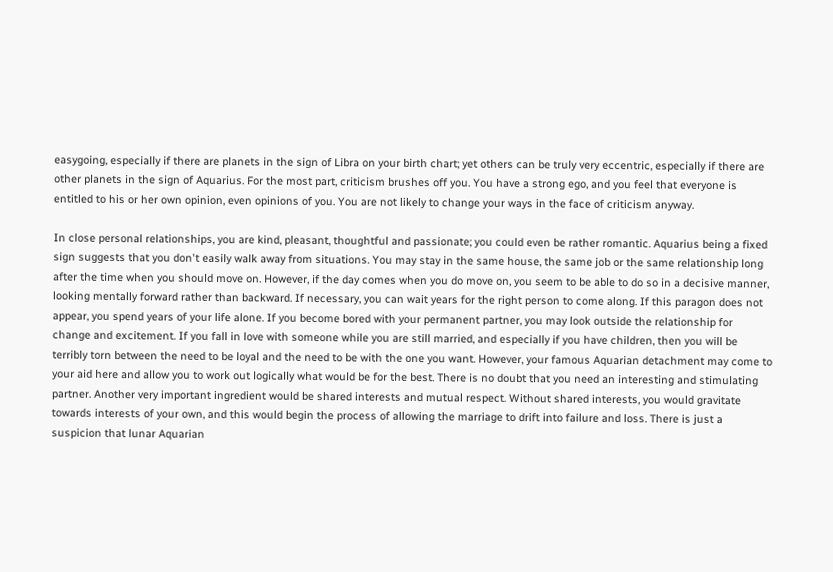easygoing, especially if there are planets in the sign of Libra on your birth chart; yet others can be truly very eccentric, especially if there are other planets in the sign of Aquarius. For the most part, criticism brushes off you. You have a strong ego, and you feel that everyone is entitled to his or her own opinion, even opinions of you. You are not likely to change your ways in the face of criticism anyway.

In close personal relationships, you are kind, pleasant, thoughtful and passionate; you could even be rather romantic. Aquarius being a fixed sign suggests that you don't easily walk away from situations. You may stay in the same house, the same job or the same relationship long after the time when you should move on. However, if the day comes when you do move on, you seem to be able to do so in a decisive manner, looking mentally forward rather than backward. If necessary, you can wait years for the right person to come along. If this paragon does not appear, you spend years of your life alone. If you become bored with your permanent partner, you may look outside the relationship for change and excitement. If you fall in love with someone while you are still married, and especially if you have children, then you will be terribly torn between the need to be loyal and the need to be with the one you want. However, your famous Aquarian detachment may come to your aid here and allow you to work out logically what would be for the best. There is no doubt that you need an interesting and stimulating partner. Another very important ingredient would be shared interests and mutual respect. Without shared interests, you would gravitate towards interests of your own, and this would begin the process of allowing the marriage to drift into failure and loss. There is just a suspicion that lunar Aquarian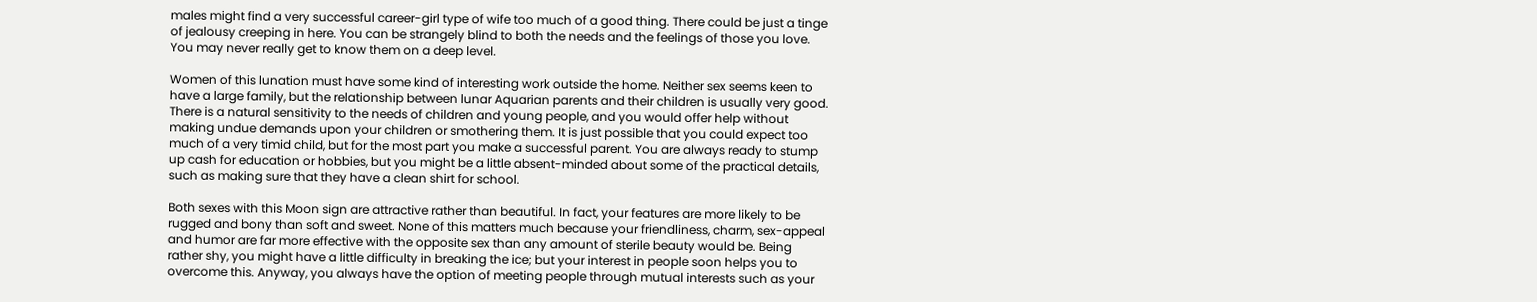males might find a very successful career-girl type of wife too much of a good thing. There could be just a tinge of jealousy creeping in here. You can be strangely blind to both the needs and the feelings of those you love. You may never really get to know them on a deep level.

Women of this lunation must have some kind of interesting work outside the home. Neither sex seems keen to have a large family, but the relationship between lunar Aquarian parents and their children is usually very good. There is a natural sensitivity to the needs of children and young people, and you would offer help without making undue demands upon your children or smothering them. It is just possible that you could expect too much of a very timid child, but for the most part you make a successful parent. You are always ready to stump up cash for education or hobbies, but you might be a little absent-minded about some of the practical details, such as making sure that they have a clean shirt for school.

Both sexes with this Moon sign are attractive rather than beautiful. In fact, your features are more likely to be rugged and bony than soft and sweet. None of this matters much because your friendliness, charm, sex-appeal and humor are far more effective with the opposite sex than any amount of sterile beauty would be. Being rather shy, you might have a little difficulty in breaking the ice; but your interest in people soon helps you to overcome this. Anyway, you always have the option of meeting people through mutual interests such as your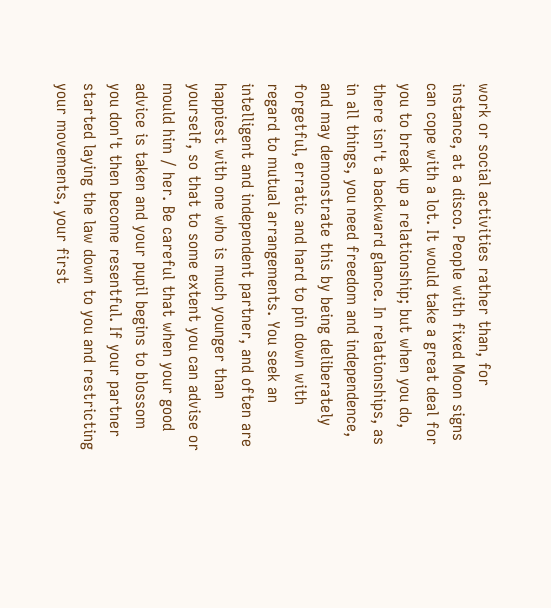work or social activities rather than, for instance, at a disco. People with fixed Moon signs can cope with a lot. It would take a great deal for you to break up a relationship; but when you do, there isn't a backward glance. In relationships, as in all things, you need freedom and independence, and may demonstrate this by being deliberately forgetful, erratic and hard to pin down with regard to mutual arrangements. You seek an intelligent and independent partner, and often are happiest with one who is much younger than yourself, so that to some extent you can advise or mould him / her. Be careful that when your good advice is taken and your pupil begins to blossom you don't then become resentful. If your partner started laying the law down to you and restricting your movements, your first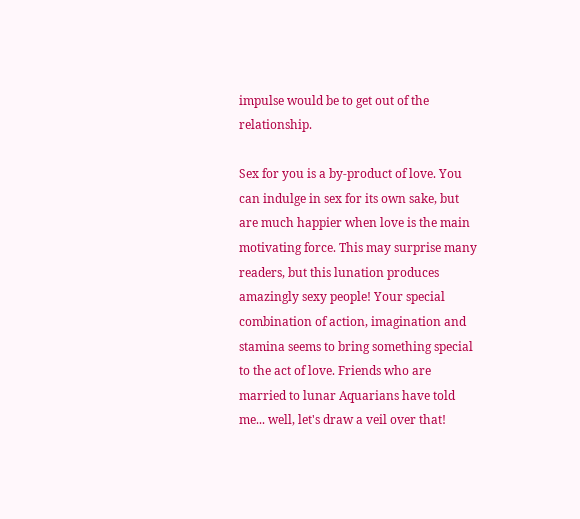impulse would be to get out of the relationship.

Sex for you is a by-product of love. You can indulge in sex for its own sake, but are much happier when love is the main motivating force. This may surprise many readers, but this lunation produces amazingly sexy people! Your special combination of action, imagination and stamina seems to bring something special to the act of love. Friends who are married to lunar Aquarians have told me... well, let's draw a veil over that!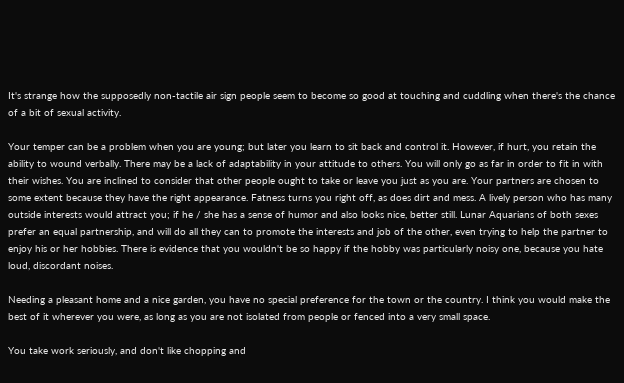It's strange how the supposedly non-tactile air sign people seem to become so good at touching and cuddling when there's the chance of a bit of sexual activity.

Your temper can be a problem when you are young; but later you learn to sit back and control it. However, if hurt, you retain the ability to wound verbally. There may be a lack of adaptability in your attitude to others. You will only go as far in order to fit in with their wishes. You are inclined to consider that other people ought to take or leave you just as you are. Your partners are chosen to some extent because they have the right appearance. Fatness turns you right off, as does dirt and mess. A lively person who has many outside interests would attract you; if he / she has a sense of humor and also looks nice, better still. Lunar Aquarians of both sexes prefer an equal partnership, and will do all they can to promote the interests and job of the other, even trying to help the partner to enjoy his or her hobbies. There is evidence that you wouldn't be so happy if the hobby was particularly noisy one, because you hate loud, discordant noises.

Needing a pleasant home and a nice garden, you have no special preference for the town or the country. I think you would make the best of it wherever you were, as long as you are not isolated from people or fenced into a very small space.

You take work seriously, and don't like chopping and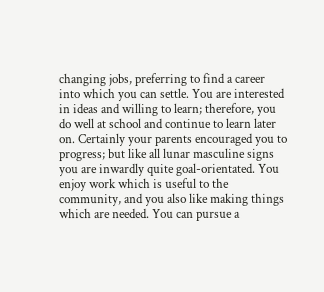changing jobs, preferring to find a career into which you can settle. You are interested in ideas and willing to learn; therefore, you do well at school and continue to learn later on. Certainly your parents encouraged you to progress; but like all lunar masculine signs you are inwardly quite goal-orientated. You enjoy work which is useful to the community, and you also like making things which are needed. You can pursue a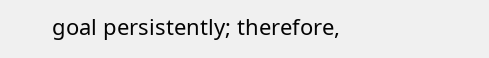goal persistently; therefore,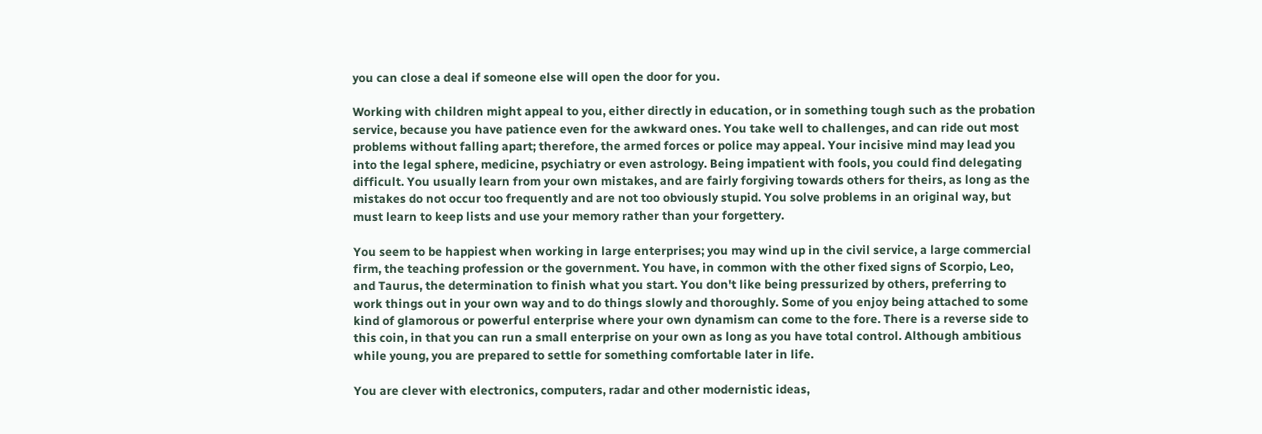you can close a deal if someone else will open the door for you.

Working with children might appeal to you, either directly in education, or in something tough such as the probation service, because you have patience even for the awkward ones. You take well to challenges, and can ride out most problems without falling apart; therefore, the armed forces or police may appeal. Your incisive mind may lead you into the legal sphere, medicine, psychiatry or even astrology. Being impatient with fools, you could find delegating difficult. You usually learn from your own mistakes, and are fairly forgiving towards others for theirs, as long as the mistakes do not occur too frequently and are not too obviously stupid. You solve problems in an original way, but must learn to keep lists and use your memory rather than your forgettery.

You seem to be happiest when working in large enterprises; you may wind up in the civil service, a large commercial firm, the teaching profession or the government. You have, in common with the other fixed signs of Scorpio, Leo, and Taurus, the determination to finish what you start. You don't like being pressurized by others, preferring to work things out in your own way and to do things slowly and thoroughly. Some of you enjoy being attached to some kind of glamorous or powerful enterprise where your own dynamism can come to the fore. There is a reverse side to this coin, in that you can run a small enterprise on your own as long as you have total control. Although ambitious while young, you are prepared to settle for something comfortable later in life.

You are clever with electronics, computers, radar and other modernistic ideas,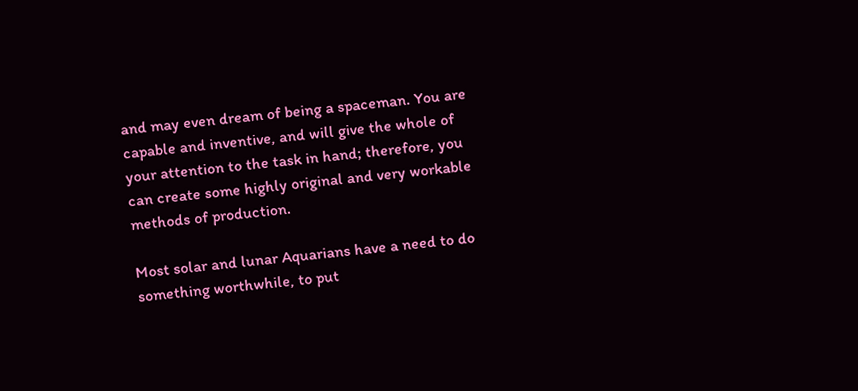and may even dream of being a spaceman. You are capable and inventive, and will give the whole of your attention to the task in hand; therefore, you can create some highly original and very workable methods of production.

Most solar and lunar Aquarians have a need to do something worthwhile, to put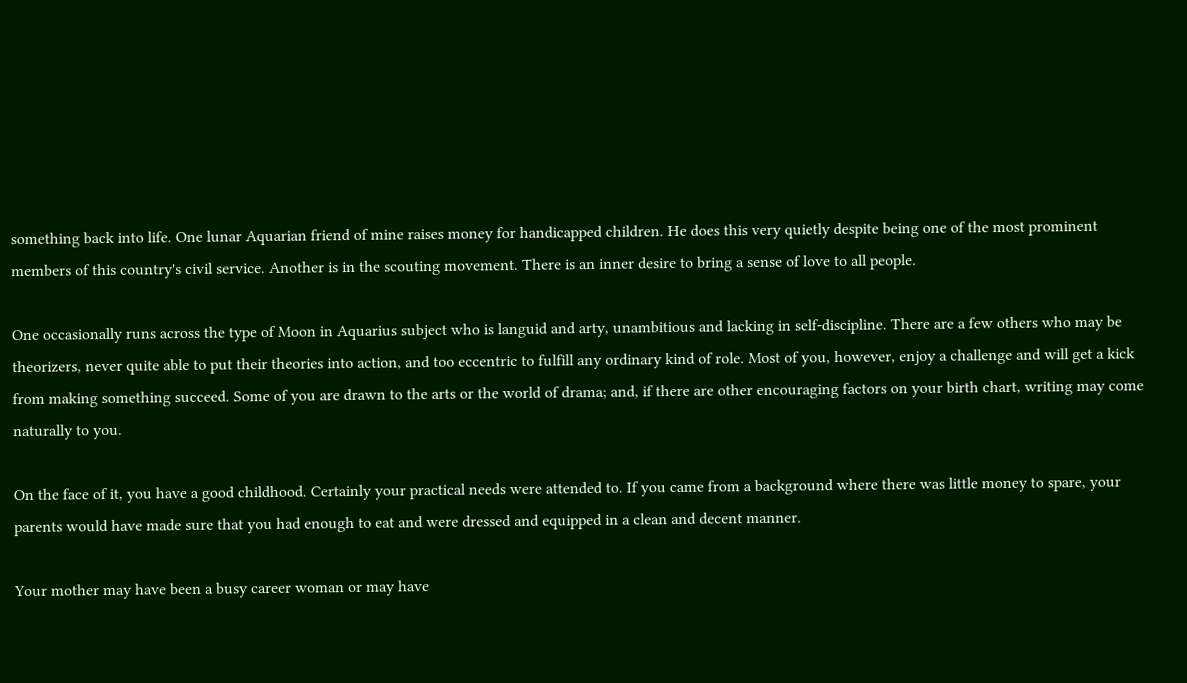something back into life. One lunar Aquarian friend of mine raises money for handicapped children. He does this very quietly despite being one of the most prominent members of this country's civil service. Another is in the scouting movement. There is an inner desire to bring a sense of love to all people.

One occasionally runs across the type of Moon in Aquarius subject who is languid and arty, unambitious and lacking in self-discipline. There are a few others who may be theorizers, never quite able to put their theories into action, and too eccentric to fulfill any ordinary kind of role. Most of you, however, enjoy a challenge and will get a kick from making something succeed. Some of you are drawn to the arts or the world of drama; and, if there are other encouraging factors on your birth chart, writing may come naturally to you.

On the face of it, you have a good childhood. Certainly your practical needs were attended to. If you came from a background where there was little money to spare, your parents would have made sure that you had enough to eat and were dressed and equipped in a clean and decent manner.

Your mother may have been a busy career woman or may have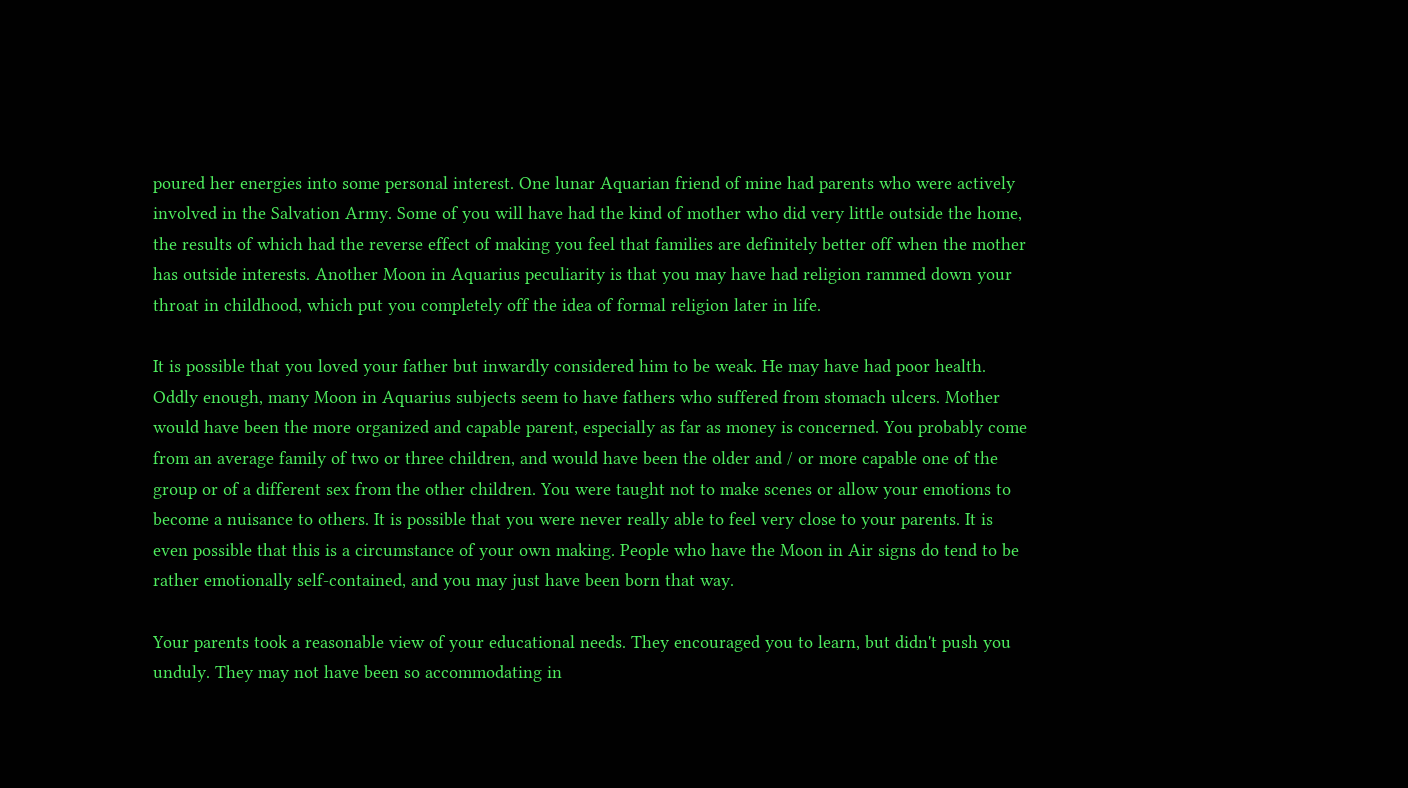poured her energies into some personal interest. One lunar Aquarian friend of mine had parents who were actively involved in the Salvation Army. Some of you will have had the kind of mother who did very little outside the home, the results of which had the reverse effect of making you feel that families are definitely better off when the mother has outside interests. Another Moon in Aquarius peculiarity is that you may have had religion rammed down your throat in childhood, which put you completely off the idea of formal religion later in life.

It is possible that you loved your father but inwardly considered him to be weak. He may have had poor health. Oddly enough, many Moon in Aquarius subjects seem to have fathers who suffered from stomach ulcers. Mother would have been the more organized and capable parent, especially as far as money is concerned. You probably come from an average family of two or three children, and would have been the older and / or more capable one of the group or of a different sex from the other children. You were taught not to make scenes or allow your emotions to become a nuisance to others. It is possible that you were never really able to feel very close to your parents. It is even possible that this is a circumstance of your own making. People who have the Moon in Air signs do tend to be rather emotionally self-contained, and you may just have been born that way.

Your parents took a reasonable view of your educational needs. They encouraged you to learn, but didn't push you unduly. They may not have been so accommodating in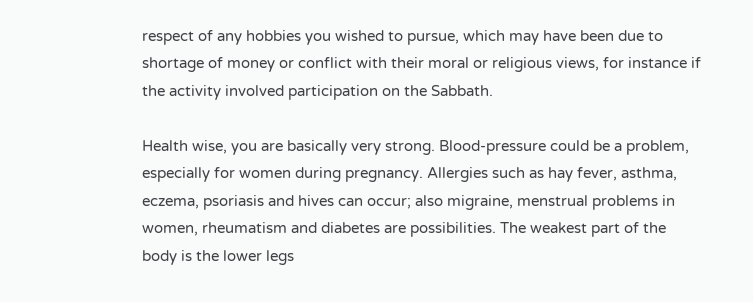respect of any hobbies you wished to pursue, which may have been due to shortage of money or conflict with their moral or religious views, for instance if the activity involved participation on the Sabbath.

Health wise, you are basically very strong. Blood-pressure could be a problem, especially for women during pregnancy. Allergies such as hay fever, asthma, eczema, psoriasis and hives can occur; also migraine, menstrual problems in women, rheumatism and diabetes are possibilities. The weakest part of the body is the lower legs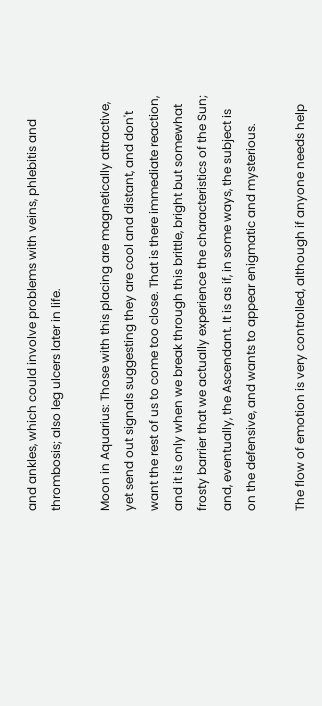and ankles, which could involve problems with veins, phlebitis and thrombosis; also leg ulcers later in life.

Moon in Aquarius: Those with this placing are magnetically attractive, yet send out signals suggesting they are cool and distant, and don't want the rest of us to come too close. That is there immediate reaction, and it is only when we break through this brittle, bright but somewhat frosty barrier that we actually experience the characteristics of the Sun; and, eventually, the Ascendant. It is as if, in some ways, the subject is on the defensive, and wants to appear enigmatic and mysterious.

The flow of emotion is very controlled, although if anyone needs help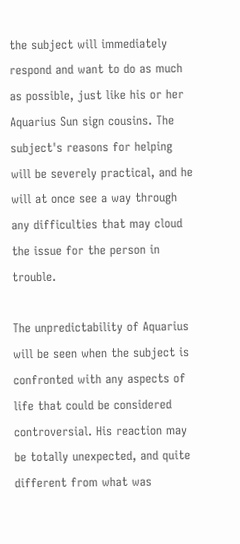the subject will immediately respond and want to do as much as possible, just like his or her Aquarius Sun sign cousins. The subject's reasons for helping will be severely practical, and he will at once see a way through any difficulties that may cloud the issue for the person in trouble.

The unpredictability of Aquarius will be seen when the subject is confronted with any aspects of life that could be considered controversial. His reaction may be totally unexpected, and quite different from what was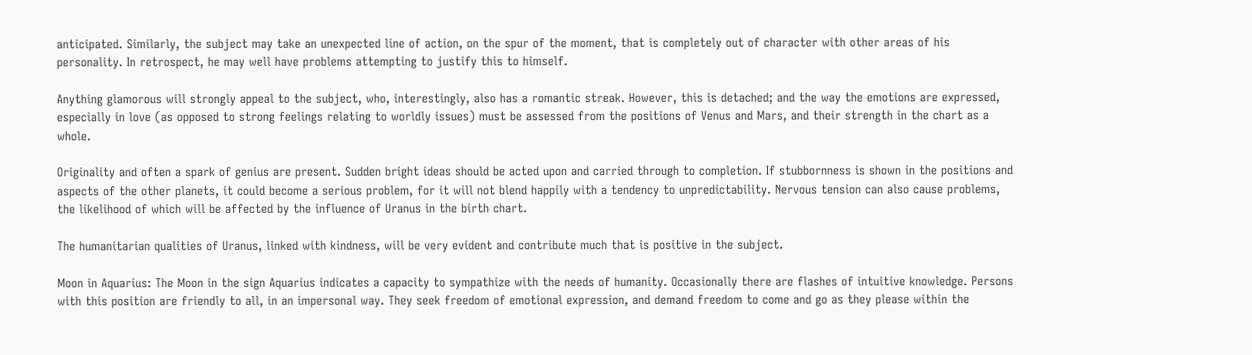anticipated. Similarly, the subject may take an unexpected line of action, on the spur of the moment, that is completely out of character with other areas of his personality. In retrospect, he may well have problems attempting to justify this to himself.

Anything glamorous will strongly appeal to the subject, who, interestingly, also has a romantic streak. However, this is detached; and the way the emotions are expressed, especially in love (as opposed to strong feelings relating to worldly issues) must be assessed from the positions of Venus and Mars, and their strength in the chart as a whole.

Originality and often a spark of genius are present. Sudden bright ideas should be acted upon and carried through to completion. If stubbornness is shown in the positions and aspects of the other planets, it could become a serious problem, for it will not blend happily with a tendency to unpredictability. Nervous tension can also cause problems, the likelihood of which will be affected by the influence of Uranus in the birth chart.

The humanitarian qualities of Uranus, linked with kindness, will be very evident and contribute much that is positive in the subject.

Moon in Aquarius: The Moon in the sign Aquarius indicates a capacity to sympathize with the needs of humanity. Occasionally there are flashes of intuitive knowledge. Persons with this position are friendly to all, in an impersonal way. They seek freedom of emotional expression, and demand freedom to come and go as they please within the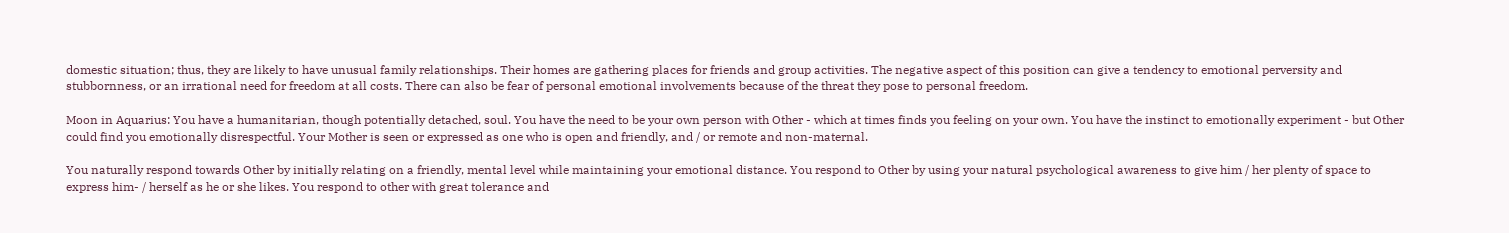domestic situation; thus, they are likely to have unusual family relationships. Their homes are gathering places for friends and group activities. The negative aspect of this position can give a tendency to emotional perversity and stubbornness, or an irrational need for freedom at all costs. There can also be fear of personal emotional involvements because of the threat they pose to personal freedom.

Moon in Aquarius: You have a humanitarian, though potentially detached, soul. You have the need to be your own person with Other - which at times finds you feeling on your own. You have the instinct to emotionally experiment - but Other could find you emotionally disrespectful. Your Mother is seen or expressed as one who is open and friendly, and / or remote and non-maternal.

You naturally respond towards Other by initially relating on a friendly, mental level while maintaining your emotional distance. You respond to Other by using your natural psychological awareness to give him / her plenty of space to express him- / herself as he or she likes. You respond to other with great tolerance and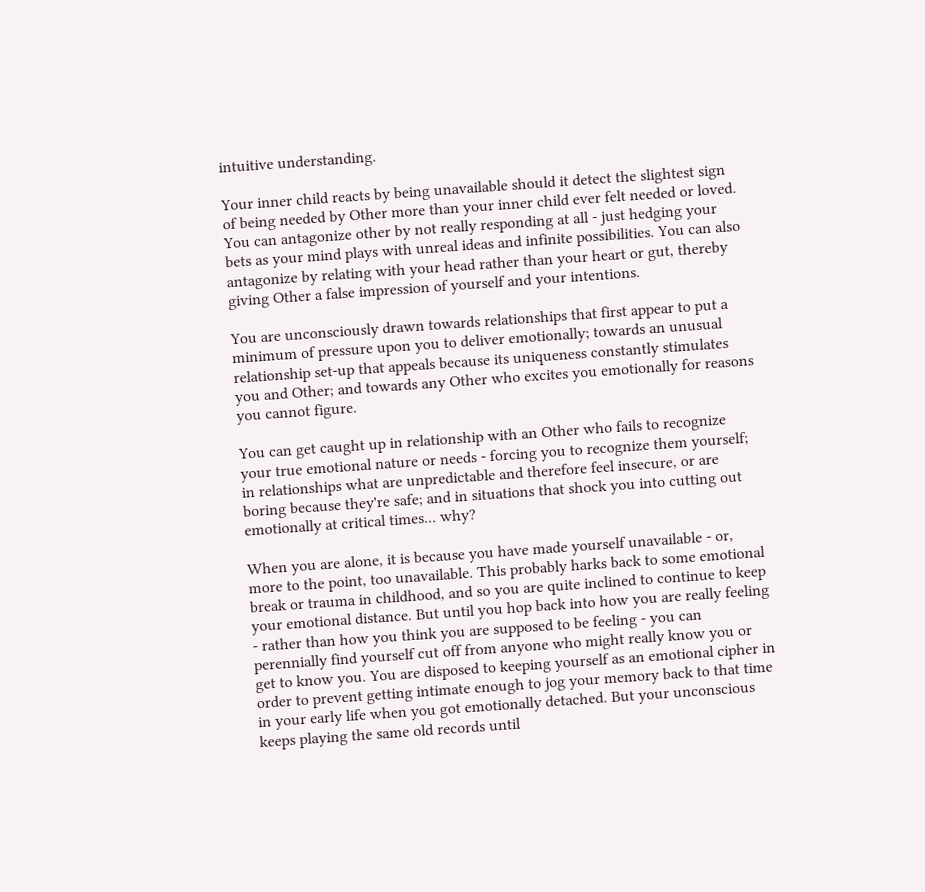intuitive understanding.

Your inner child reacts by being unavailable should it detect the slightest sign of being needed by Other more than your inner child ever felt needed or loved. You can antagonize other by not really responding at all - just hedging your bets as your mind plays with unreal ideas and infinite possibilities. You can also antagonize by relating with your head rather than your heart or gut, thereby giving Other a false impression of yourself and your intentions.

You are unconsciously drawn towards relationships that first appear to put a minimum of pressure upon you to deliver emotionally; towards an unusual relationship set-up that appeals because its uniqueness constantly stimulates you and Other; and towards any Other who excites you emotionally for reasons you cannot figure.

You can get caught up in relationship with an Other who fails to recognize your true emotional nature or needs - forcing you to recognize them yourself; in relationships what are unpredictable and therefore feel insecure, or are boring because they're safe; and in situations that shock you into cutting out emotionally at critical times... why?

When you are alone, it is because you have made yourself unavailable - or, more to the point, too unavailable. This probably harks back to some emotional break or trauma in childhood, and so you are quite inclined to continue to keep your emotional distance. But until you hop back into how you are really feeling - rather than how you think you are supposed to be feeling - you can perennially find yourself cut off from anyone who might really know you or get to know you. You are disposed to keeping yourself as an emotional cipher in order to prevent getting intimate enough to jog your memory back to that time in your early life when you got emotionally detached. But your unconscious keeps playing the same old records until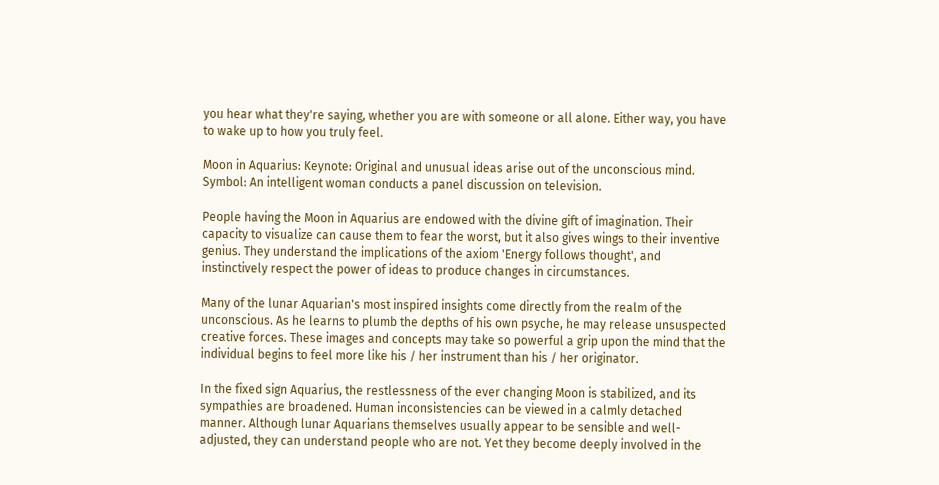you hear what they're saying, whether you are with someone or all alone. Either way, you have to wake up to how you truly feel.

Moon in Aquarius: Keynote: Original and unusual ideas arise out of the unconscious mind. Symbol: An intelligent woman conducts a panel discussion on television.

People having the Moon in Aquarius are endowed with the divine gift of imagination. Their capacity to visualize can cause them to fear the worst, but it also gives wings to their inventive genius. They understand the implications of the axiom 'Energy follows thought', and instinctively respect the power of ideas to produce changes in circumstances.

Many of the lunar Aquarian's most inspired insights come directly from the realm of the unconscious. As he learns to plumb the depths of his own psyche, he may release unsuspected creative forces. These images and concepts may take so powerful a grip upon the mind that the individual begins to feel more like his / her instrument than his / her originator.

In the fixed sign Aquarius, the restlessness of the ever changing Moon is stabilized, and its sympathies are broadened. Human inconsistencies can be viewed in a calmly detached manner. Although lunar Aquarians themselves usually appear to be sensible and well-adjusted, they can understand people who are not. Yet they become deeply involved in the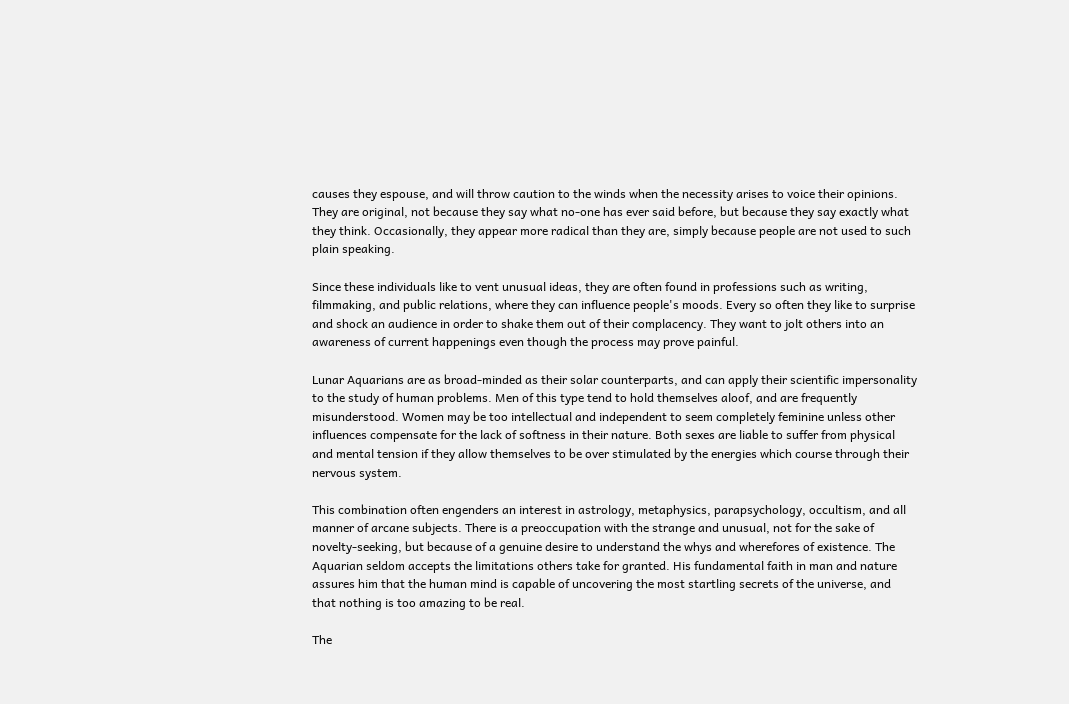causes they espouse, and will throw caution to the winds when the necessity arises to voice their opinions. They are original, not because they say what no-one has ever said before, but because they say exactly what they think. Occasionally, they appear more radical than they are, simply because people are not used to such plain speaking.

Since these individuals like to vent unusual ideas, they are often found in professions such as writing, filmmaking, and public relations, where they can influence people's moods. Every so often they like to surprise and shock an audience in order to shake them out of their complacency. They want to jolt others into an awareness of current happenings even though the process may prove painful.

Lunar Aquarians are as broad-minded as their solar counterparts, and can apply their scientific impersonality to the study of human problems. Men of this type tend to hold themselves aloof, and are frequently misunderstood. Women may be too intellectual and independent to seem completely feminine unless other influences compensate for the lack of softness in their nature. Both sexes are liable to suffer from physical and mental tension if they allow themselves to be over stimulated by the energies which course through their nervous system.

This combination often engenders an interest in astrology, metaphysics, parapsychology, occultism, and all manner of arcane subjects. There is a preoccupation with the strange and unusual, not for the sake of novelty-seeking, but because of a genuine desire to understand the whys and wherefores of existence. The Aquarian seldom accepts the limitations others take for granted. His fundamental faith in man and nature assures him that the human mind is capable of uncovering the most startling secrets of the universe, and that nothing is too amazing to be real.

The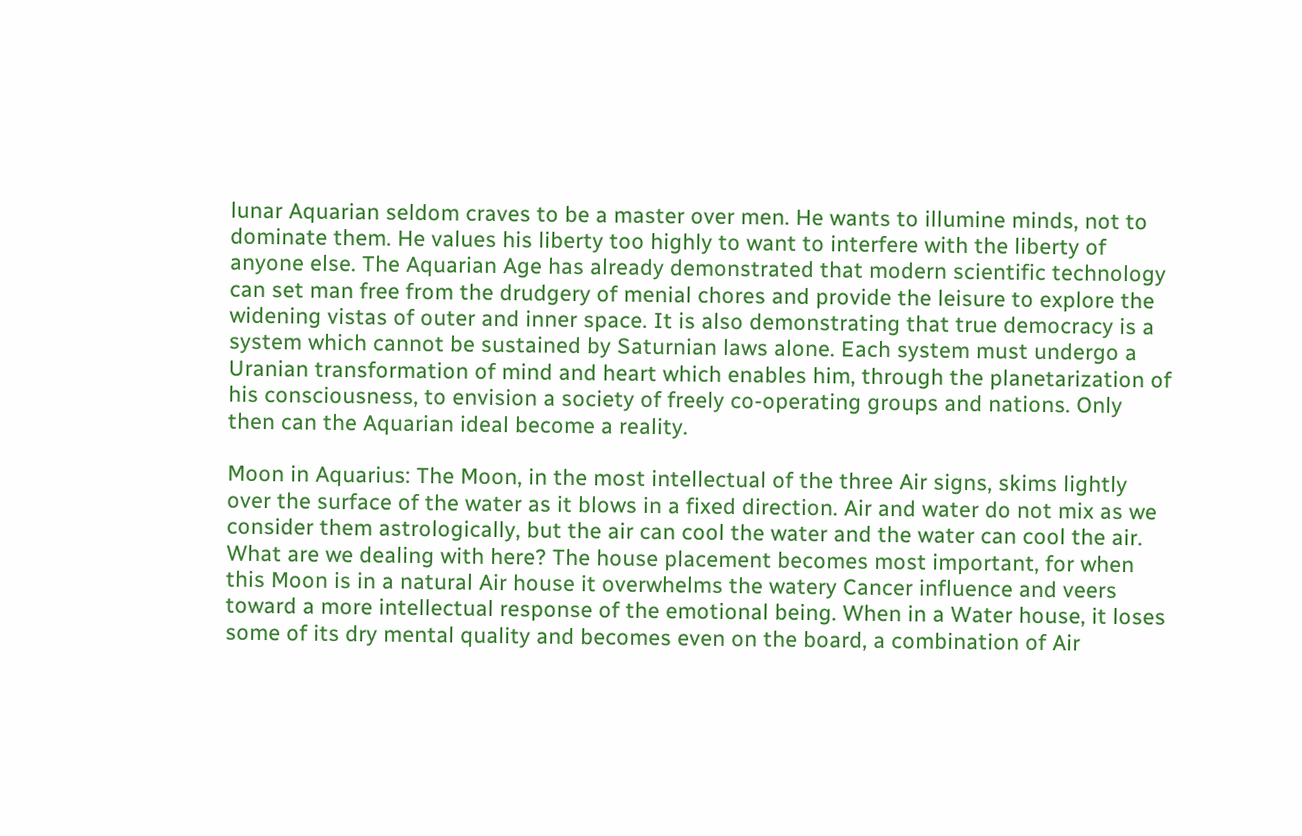lunar Aquarian seldom craves to be a master over men. He wants to illumine minds, not to dominate them. He values his liberty too highly to want to interfere with the liberty of anyone else. The Aquarian Age has already demonstrated that modern scientific technology can set man free from the drudgery of menial chores and provide the leisure to explore the widening vistas of outer and inner space. It is also demonstrating that true democracy is a system which cannot be sustained by Saturnian laws alone. Each system must undergo a Uranian transformation of mind and heart which enables him, through the planetarization of his consciousness, to envision a society of freely co-operating groups and nations. Only then can the Aquarian ideal become a reality.

Moon in Aquarius: The Moon, in the most intellectual of the three Air signs, skims lightly over the surface of the water as it blows in a fixed direction. Air and water do not mix as we consider them astrologically, but the air can cool the water and the water can cool the air. What are we dealing with here? The house placement becomes most important, for when this Moon is in a natural Air house it overwhelms the watery Cancer influence and veers toward a more intellectual response of the emotional being. When in a Water house, it loses some of its dry mental quality and becomes even on the board, a combination of Air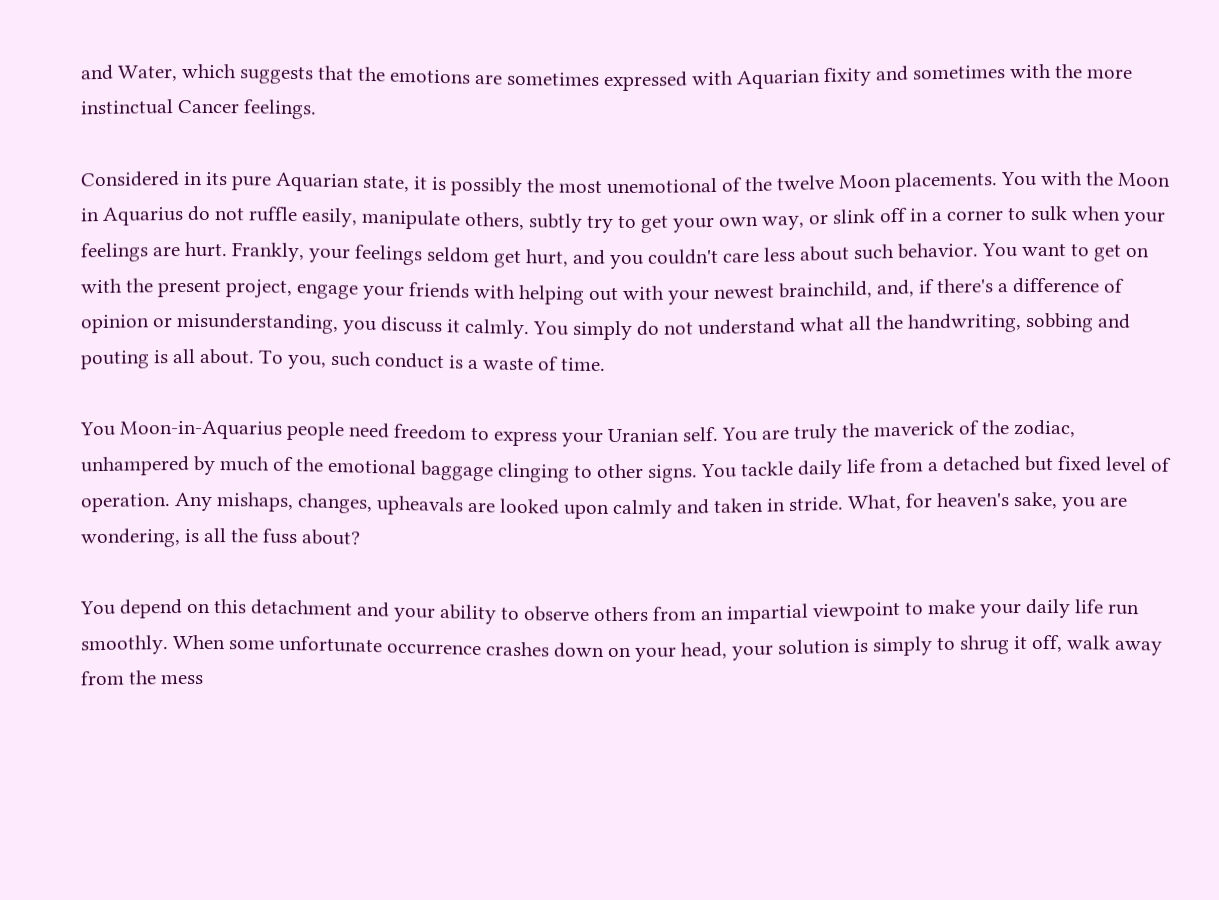and Water, which suggests that the emotions are sometimes expressed with Aquarian fixity and sometimes with the more instinctual Cancer feelings.

Considered in its pure Aquarian state, it is possibly the most unemotional of the twelve Moon placements. You with the Moon in Aquarius do not ruffle easily, manipulate others, subtly try to get your own way, or slink off in a corner to sulk when your feelings are hurt. Frankly, your feelings seldom get hurt, and you couldn't care less about such behavior. You want to get on with the present project, engage your friends with helping out with your newest brainchild, and, if there's a difference of opinion or misunderstanding, you discuss it calmly. You simply do not understand what all the handwriting, sobbing and pouting is all about. To you, such conduct is a waste of time.

You Moon-in-Aquarius people need freedom to express your Uranian self. You are truly the maverick of the zodiac, unhampered by much of the emotional baggage clinging to other signs. You tackle daily life from a detached but fixed level of operation. Any mishaps, changes, upheavals are looked upon calmly and taken in stride. What, for heaven's sake, you are wondering, is all the fuss about?

You depend on this detachment and your ability to observe others from an impartial viewpoint to make your daily life run smoothly. When some unfortunate occurrence crashes down on your head, your solution is simply to shrug it off, walk away from the mess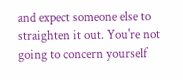and expect someone else to straighten it out. You're not going to concern yourself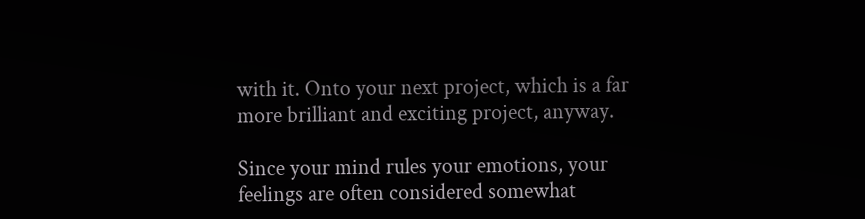with it. Onto your next project, which is a far more brilliant and exciting project, anyway.

Since your mind rules your emotions, your feelings are often considered somewhat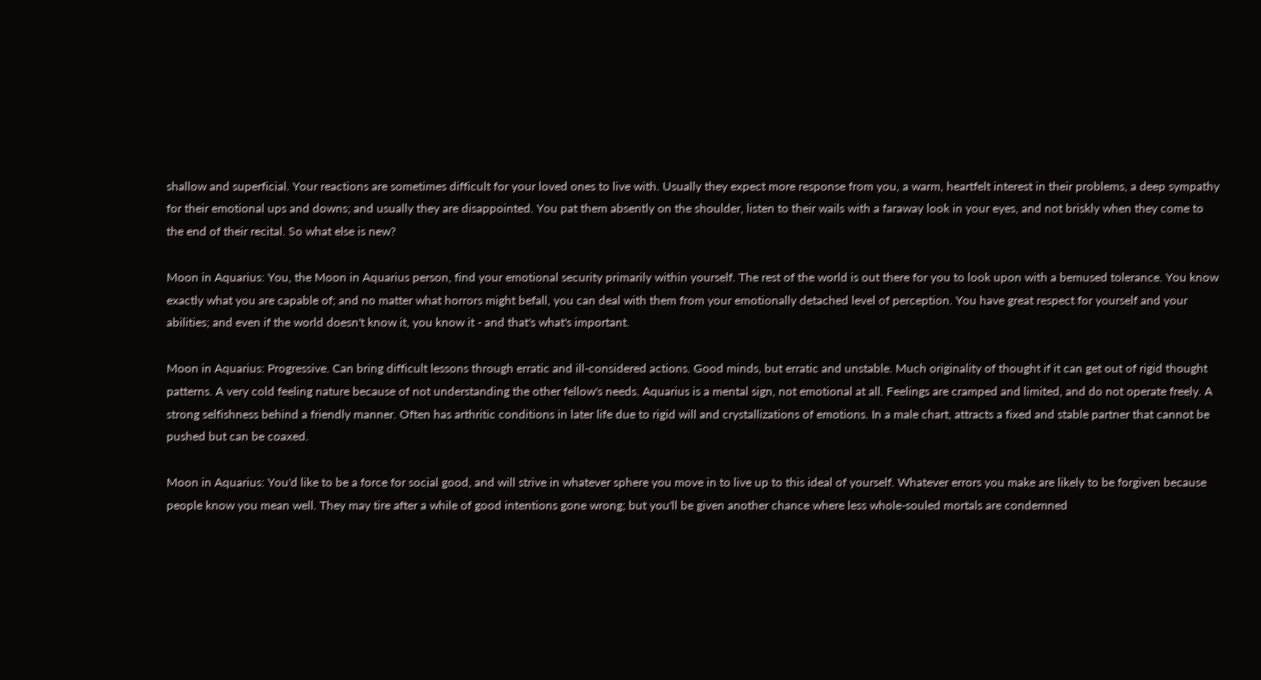shallow and superficial. Your reactions are sometimes difficult for your loved ones to live with. Usually they expect more response from you, a warm, heartfelt interest in their problems, a deep sympathy for their emotional ups and downs; and usually they are disappointed. You pat them absently on the shoulder, listen to their wails with a faraway look in your eyes, and not briskly when they come to the end of their recital. So what else is new?

Moon in Aquarius: You, the Moon in Aquarius person, find your emotional security primarily within yourself. The rest of the world is out there for you to look upon with a bemused tolerance. You know exactly what you are capable of; and no matter what horrors might befall, you can deal with them from your emotionally detached level of perception. You have great respect for yourself and your abilities; and even if the world doesn't know it, you know it - and that's what's important.

Moon in Aquarius: Progressive. Can bring difficult lessons through erratic and ill-considered actions. Good minds, but erratic and unstable. Much originality of thought if it can get out of rigid thought patterns. A very cold feeling nature because of not understanding the other fellow's needs. Aquarius is a mental sign, not emotional at all. Feelings are cramped and limited, and do not operate freely. A strong selfishness behind a friendly manner. Often has arthritic conditions in later life due to rigid will and crystallizations of emotions. In a male chart, attracts a fixed and stable partner that cannot be pushed but can be coaxed.

Moon in Aquarius: You'd like to be a force for social good, and will strive in whatever sphere you move in to live up to this ideal of yourself. Whatever errors you make are likely to be forgiven because people know you mean well. They may tire after a while of good intentions gone wrong; but you'll be given another chance where less whole-souled mortals are condemned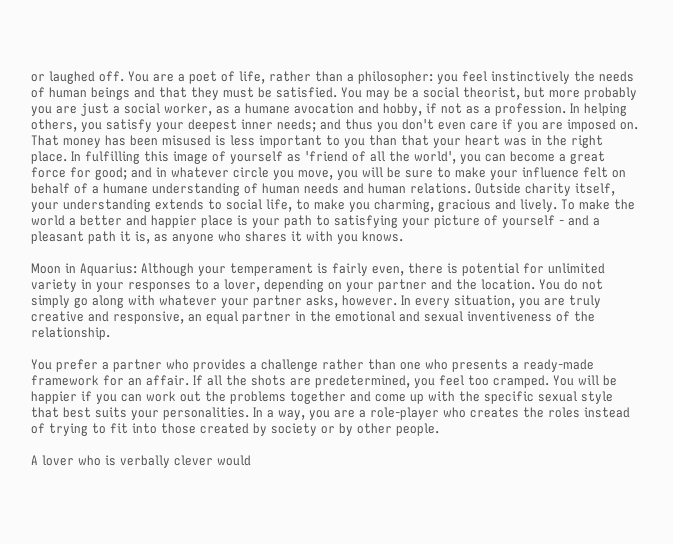or laughed off. You are a poet of life, rather than a philosopher: you feel instinctively the needs of human beings and that they must be satisfied. You may be a social theorist, but more probably you are just a social worker, as a humane avocation and hobby, if not as a profession. In helping others, you satisfy your deepest inner needs; and thus you don't even care if you are imposed on. That money has been misused is less important to you than that your heart was in the right place. In fulfilling this image of yourself as 'friend of all the world', you can become a great force for good; and in whatever circle you move, you will be sure to make your influence felt on behalf of a humane understanding of human needs and human relations. Outside charity itself, your understanding extends to social life, to make you charming, gracious and lively. To make the world a better and happier place is your path to satisfying your picture of yourself - and a pleasant path it is, as anyone who shares it with you knows.

Moon in Aquarius: Although your temperament is fairly even, there is potential for unlimited variety in your responses to a lover, depending on your partner and the location. You do not simply go along with whatever your partner asks, however. In every situation, you are truly creative and responsive, an equal partner in the emotional and sexual inventiveness of the relationship.

You prefer a partner who provides a challenge rather than one who presents a ready-made framework for an affair. If all the shots are predetermined, you feel too cramped. You will be happier if you can work out the problems together and come up with the specific sexual style that best suits your personalities. In a way, you are a role-player who creates the roles instead of trying to fit into those created by society or by other people.

A lover who is verbally clever would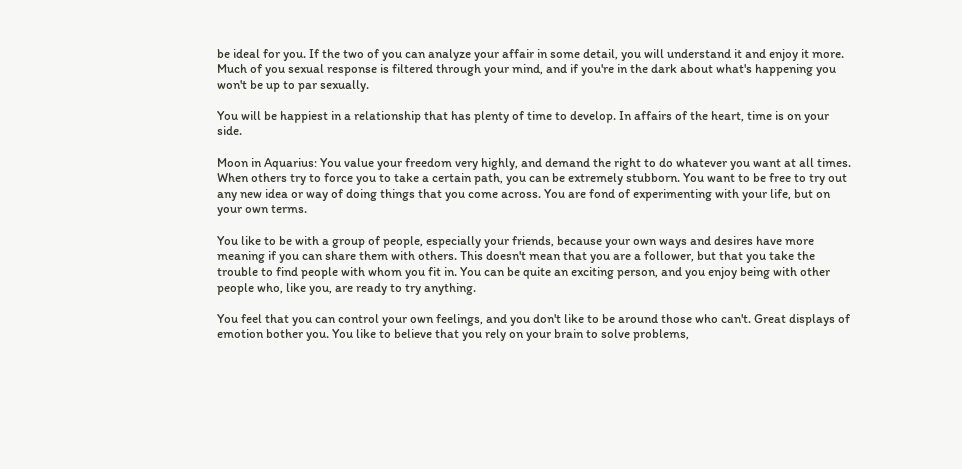be ideal for you. If the two of you can analyze your affair in some detail, you will understand it and enjoy it more. Much of you sexual response is filtered through your mind, and if you're in the dark about what's happening you won't be up to par sexually.

You will be happiest in a relationship that has plenty of time to develop. In affairs of the heart, time is on your side.

Moon in Aquarius: You value your freedom very highly, and demand the right to do whatever you want at all times. When others try to force you to take a certain path, you can be extremely stubborn. You want to be free to try out any new idea or way of doing things that you come across. You are fond of experimenting with your life, but on your own terms.

You like to be with a group of people, especially your friends, because your own ways and desires have more meaning if you can share them with others. This doesn't mean that you are a follower, but that you take the trouble to find people with whom you fit in. You can be quite an exciting person, and you enjoy being with other people who, like you, are ready to try anything.

You feel that you can control your own feelings, and you don't like to be around those who can't. Great displays of emotion bother you. You like to believe that you rely on your brain to solve problems,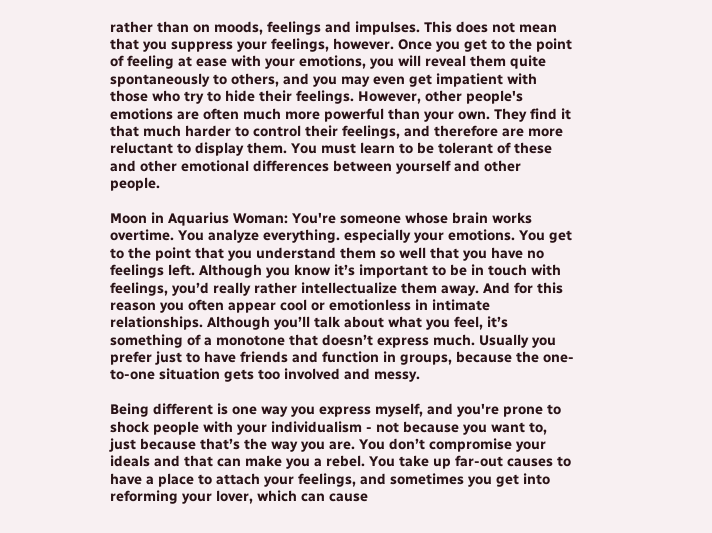rather than on moods, feelings and impulses. This does not mean that you suppress your feelings, however. Once you get to the point of feeling at ease with your emotions, you will reveal them quite spontaneously to others, and you may even get impatient with those who try to hide their feelings. However, other people's emotions are often much more powerful than your own. They find it that much harder to control their feelings, and therefore are more reluctant to display them. You must learn to be tolerant of these and other emotional differences between yourself and other people.

Moon in Aquarius Woman: You're someone whose brain works overtime. You analyze everything. especially your emotions. You get to the point that you understand them so well that you have no feelings left. Although you know it’s important to be in touch with feelings, you’d really rather intellectualize them away. And for this reason you often appear cool or emotionless in intimate relationships. Although you’ll talk about what you feel, it’s something of a monotone that doesn’t express much. Usually you prefer just to have friends and function in groups, because the one-to-one situation gets too involved and messy.

Being different is one way you express myself, and you're prone to shock people with your individualism - not because you want to, just because that’s the way you are. You don’t compromise your ideals and that can make you a rebel. You take up far-out causes to have a place to attach your feelings, and sometimes you get into reforming your lover, which can cause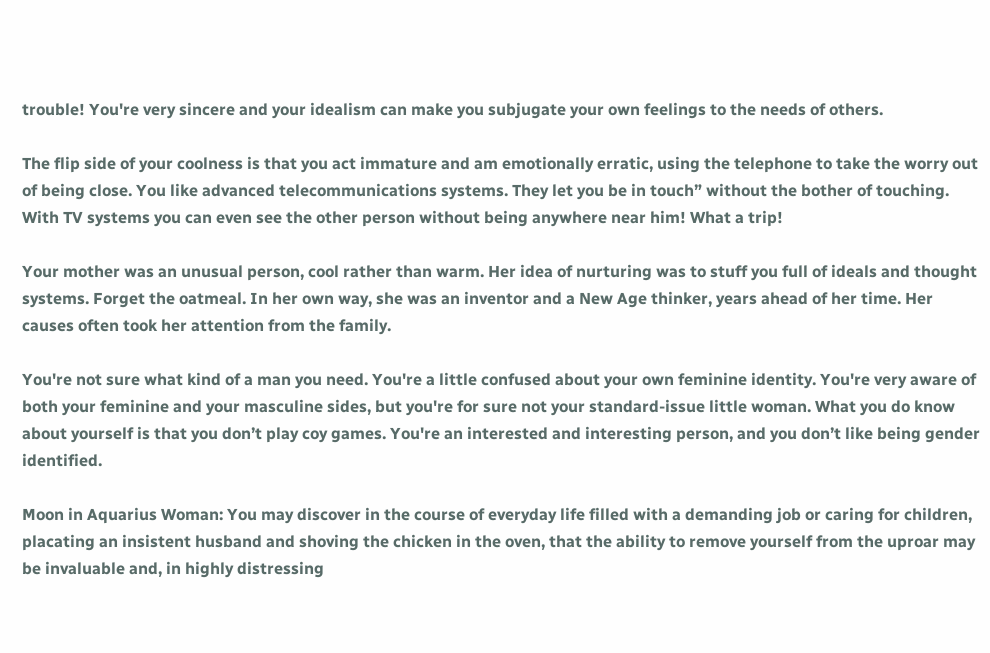trouble! You're very sincere and your idealism can make you subjugate your own feelings to the needs of others.

The flip side of your coolness is that you act immature and am emotionally erratic, using the telephone to take the worry out of being close. You like advanced telecommunications systems. They let you be in touch” without the bother of touching. With TV systems you can even see the other person without being anywhere near him! What a trip!

Your mother was an unusual person, cool rather than warm. Her idea of nurturing was to stuff you full of ideals and thought systems. Forget the oatmeal. In her own way, she was an inventor and a New Age thinker, years ahead of her time. Her causes often took her attention from the family.

You're not sure what kind of a man you need. You're a little confused about your own feminine identity. You're very aware of both your feminine and your masculine sides, but you're for sure not your standard-issue little woman. What you do know about yourself is that you don’t play coy games. You're an interested and interesting person, and you don’t like being gender identified.

Moon in Aquarius Woman: You may discover in the course of everyday life filled with a demanding job or caring for children, placating an insistent husband and shoving the chicken in the oven, that the ability to remove yourself from the uproar may be invaluable and, in highly distressing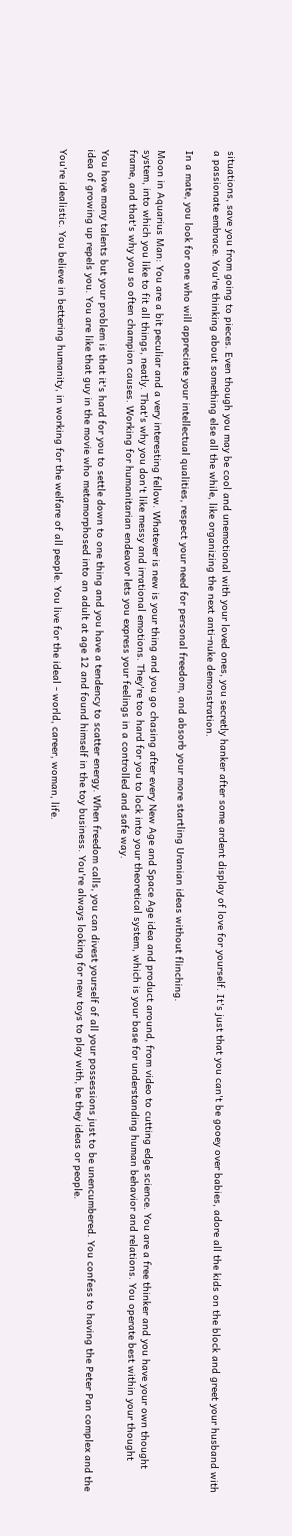situations, save you from going to pieces. Even though you may be cool and unemotional with your loved ones, you secretly hanker after some ardent display of love for yourself. It's just that you can't be gooey over babies, adore all the kids on the block and greet your husband with a passionate embrace. You're thinking about something else all the while, like organizing the next anti-nuke demonstration.

In a mate, you look for one who will appreciate your intellectual qualities, respect your need for personal freedom, and absorb your more startling Uranian ideas without flinching.

Moon in Aquarius Man: You are a bit peculiar and a very interesting fellow. Whatever is new is your thing and you go chasing after every New Age and Space Age idea and product around, from video to cutting edge science. You are a free thinker and you have your own thought system, into which you like to fit all things, neatly. That's why you don't like messy and irrational emotions. They're too hard for you to lock into your theoretical system, which is your base for understanding human behavior and relations. You operate best within your thought frame, and that's why you so often champion causes. Working for humanitarian endeavor lets you express your feelings in a controlled and safe way.

You have many talents but your problem is that it's hard for you to settle down to one thing and you have a tendency to scatter energy. When freedom calls, you can divest yourself of all your possessions just to be unencumbered. You confess to having the Peter Pan complex and the idea of growing up repels you. You are like that guy in the movie who metamorphosed into an adult at age 12 and found himself in the toy business. You're always looking for new toys to play with, be they ideas or people.

You're idealistic. You believe in bettering humanity, in working for the welfare of all people. You live for the ideal - world, career, woman, life.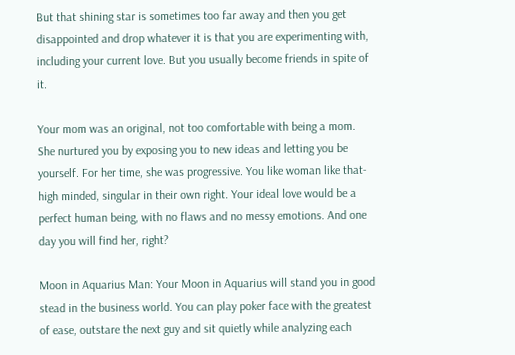But that shining star is sometimes too far away and then you get disappointed and drop whatever it is that you are experimenting with, including your current love. But you usually become friends in spite of it.

Your mom was an original, not too comfortable with being a mom. She nurtured you by exposing you to new ideas and letting you be yourself. For her time, she was progressive. You like woman like that- high minded, singular in their own right. Your ideal love would be a perfect human being, with no flaws and no messy emotions. And one day you will find her, right?

Moon in Aquarius Man: Your Moon in Aquarius will stand you in good stead in the business world. You can play poker face with the greatest of ease, outstare the next guy and sit quietly while analyzing each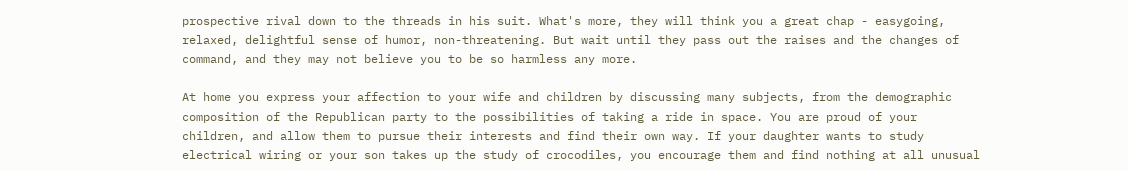prospective rival down to the threads in his suit. What's more, they will think you a great chap - easygoing, relaxed, delightful sense of humor, non-threatening. But wait until they pass out the raises and the changes of command, and they may not believe you to be so harmless any more.

At home you express your affection to your wife and children by discussing many subjects, from the demographic composition of the Republican party to the possibilities of taking a ride in space. You are proud of your children, and allow them to pursue their interests and find their own way. If your daughter wants to study electrical wiring or your son takes up the study of crocodiles, you encourage them and find nothing at all unusual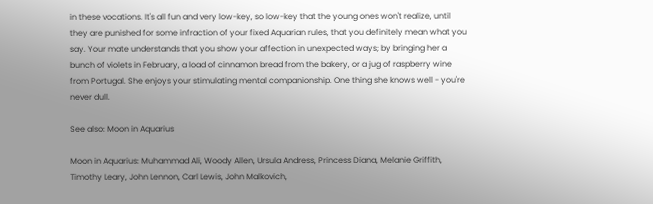in these vocations. It's all fun and very low-key, so low-key that the young ones won't realize, until they are punished for some infraction of your fixed Aquarian rules, that you definitely mean what you say. Your mate understands that you show your affection in unexpected ways; by bringing her a bunch of violets in February, a load of cinnamon bread from the bakery, or a jug of raspberry wine from Portugal. She enjoys your stimulating mental companionship. One thing she knows well - you're never dull.

See also: Moon in Aquarius

Moon in Aquarius: Muhammad Ali, Woody Allen, Ursula Andress, Princess Diana, Melanie Griffith, Timothy Leary, John Lennon, Carl Lewis, John Malkovich,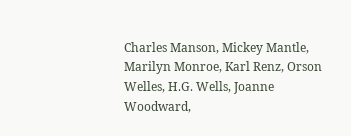Charles Manson, Mickey Mantle, Marilyn Monroe, Karl Renz, Orson Welles, H.G. Wells, Joanne Woodward,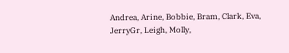Andrea, Arine, Bobbie, Bram, Clark, Eva, JerryGr, Leigh, Molly,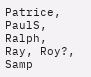Patrice, PaulS, Ralph, Ray, Roy?, Samp